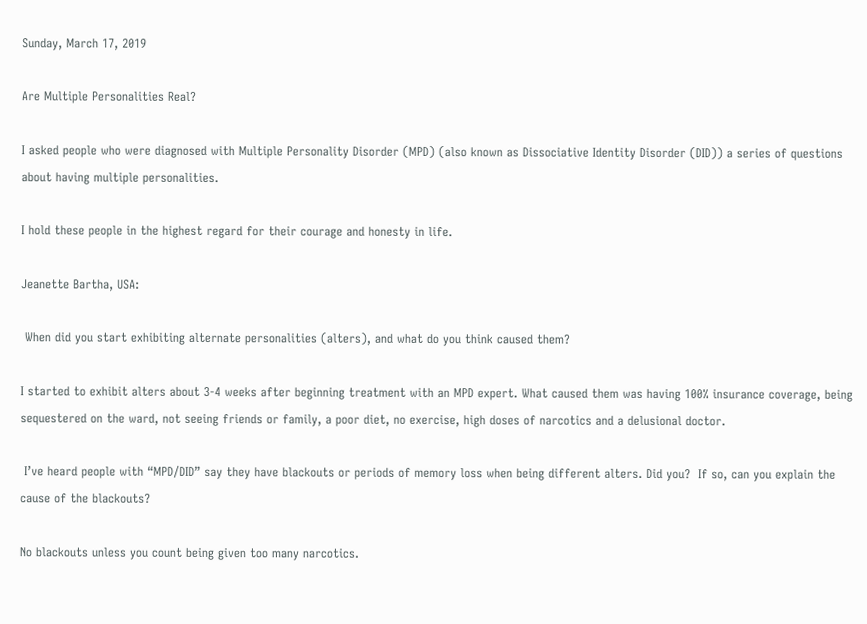Sunday, March 17, 2019

Are Multiple Personalities Real?

I asked people who were diagnosed with Multiple Personality Disorder (MPD) (also known as Dissociative Identity Disorder (DID)) a series of questions about having multiple personalities.

I hold these people in the highest regard for their courage and honesty in life.

Jeanette Bartha, USA:

 When did you start exhibiting alternate personalities (alters), and what do you think caused them?

I started to exhibit alters about 3-4 weeks after beginning treatment with an MPD expert. What caused them was having 100% insurance coverage, being sequestered on the ward, not seeing friends or family, a poor diet, no exercise, high doses of narcotics and a delusional doctor.

 I’ve heard people with “MPD/DID” say they have blackouts or periods of memory loss when being different alters. Did you?  If so, can you explain the cause of the blackouts?

No blackouts unless you count being given too many narcotics.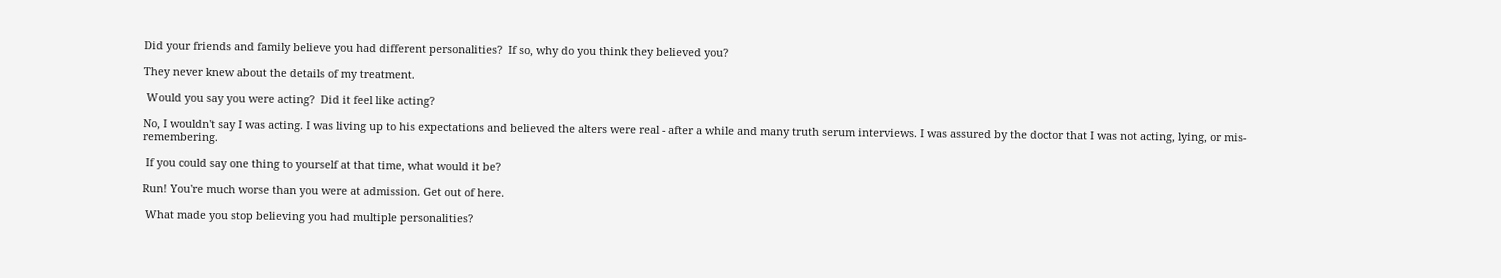Did your friends and family believe you had different personalities?  If so, why do you think they believed you?

They never knew about the details of my treatment.

 Would you say you were acting?  Did it feel like acting?

No, I wouldn't say I was acting. I was living up to his expectations and believed the alters were real - after a while and many truth serum interviews. I was assured by the doctor that I was not acting, lying, or mis-remembering.

 If you could say one thing to yourself at that time, what would it be?

Run! You're much worse than you were at admission. Get out of here.

 What made you stop believing you had multiple personalities?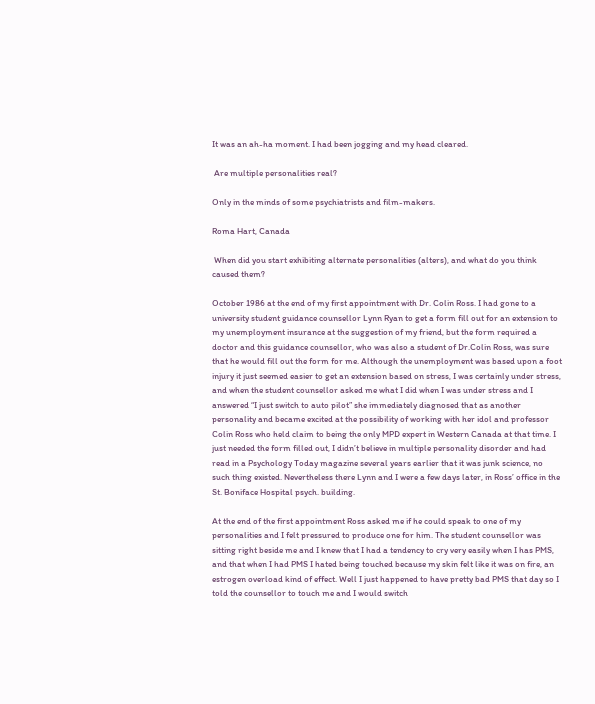It was an ah-ha moment. I had been jogging and my head cleared.

 Are multiple personalities real?

Only in the minds of some psychiatrists and film-makers.

Roma Hart, Canada

 When did you start exhibiting alternate personalities (alters), and what do you think caused them?

October 1986 at the end of my first appointment with Dr. Colin Ross. I had gone to a university student guidance counsellor Lynn Ryan to get a form fill out for an extension to my unemployment insurance at the suggestion of my friend, but the form required a doctor and this guidance counsellor, who was also a student of Dr.Colin Ross, was sure that he would fill out the form for me. Although the unemployment was based upon a foot injury it just seemed easier to get an extension based on stress, I was certainly under stress, and when the student counsellor asked me what I did when I was under stress and I answered “I just switch to auto pilot” she immediately diagnosed that as another personality and became excited at the possibility of working with her idol and professor Colin Ross who held claim to being the only MPD expert in Western Canada at that time. I just needed the form filled out, I didn’t believe in multiple personality disorder and had read in a Psychology Today magazine several years earlier that it was junk science, no such thing existed. Nevertheless there Lynn and I were a few days later, in Ross’ office in the St. Boniface Hospital psych. building.

At the end of the first appointment Ross asked me if he could speak to one of my personalities and I felt pressured to produce one for him. The student counsellor was sitting right beside me and I knew that I had a tendency to cry very easily when I has PMS, and that when I had PMS I hated being touched because my skin felt like it was on fire, an estrogen overload kind of effect. Well I just happened to have pretty bad PMS that day so I told the counsellor to touch me and I would switch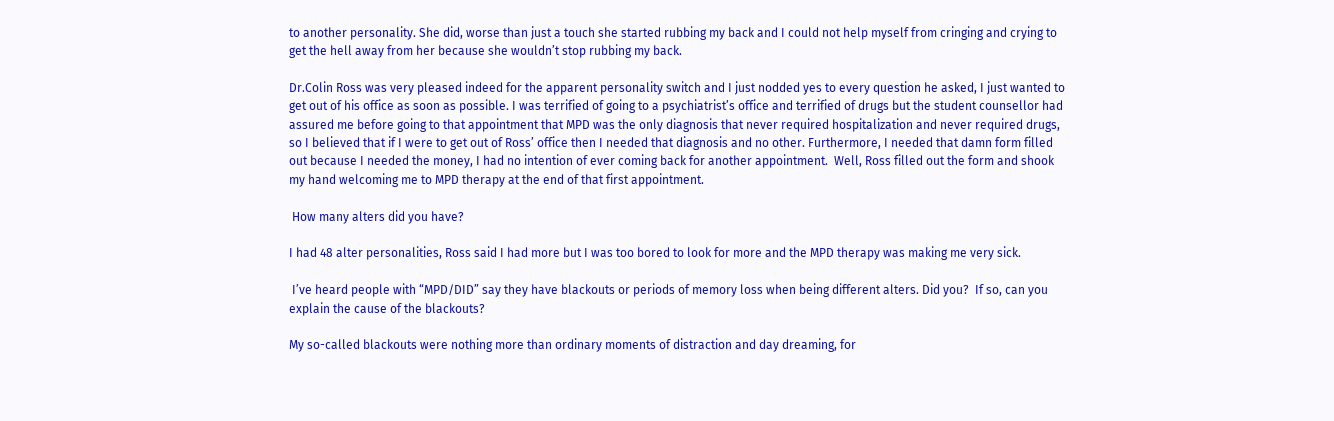to another personality. She did, worse than just a touch she started rubbing my back and I could not help myself from cringing and crying to get the hell away from her because she wouldn’t stop rubbing my back.

Dr.Colin Ross was very pleased indeed for the apparent personality switch and I just nodded yes to every question he asked, I just wanted to get out of his office as soon as possible. I was terrified of going to a psychiatrist’s office and terrified of drugs but the student counsellor had assured me before going to that appointment that MPD was the only diagnosis that never required hospitalization and never required drugs, so I believed that if I were to get out of Ross’ office then I needed that diagnosis and no other. Furthermore, I needed that damn form filled out because I needed the money, I had no intention of ever coming back for another appointment.  Well, Ross filled out the form and shook my hand welcoming me to MPD therapy at the end of that first appointment.

 How many alters did you have?

I had 48 alter personalities, Ross said I had more but I was too bored to look for more and the MPD therapy was making me very sick.

 I’ve heard people with “MPD/DID” say they have blackouts or periods of memory loss when being different alters. Did you?  If so, can you explain the cause of the blackouts?

My so-called blackouts were nothing more than ordinary moments of distraction and day dreaming, for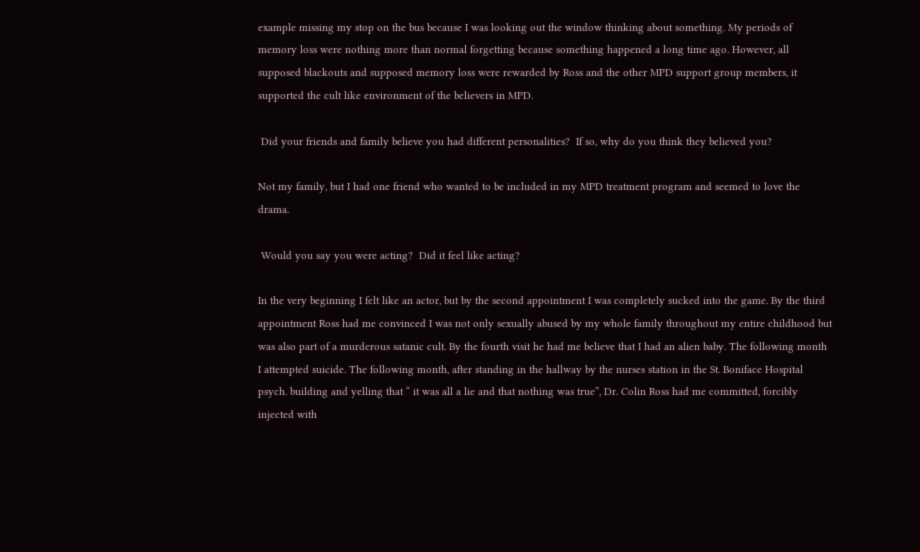example missing my stop on the bus because I was looking out the window thinking about something. My periods of memory loss were nothing more than normal forgetting because something happened a long time ago. However, all supposed blackouts and supposed memory loss were rewarded by Ross and the other MPD support group members, it supported the cult like environment of the believers in MPD.

 Did your friends and family believe you had different personalities?  If so, why do you think they believed you?

Not my family, but I had one friend who wanted to be included in my MPD treatment program and seemed to love the drama.

 Would you say you were acting?  Did it feel like acting?

In the very beginning I felt like an actor, but by the second appointment I was completely sucked into the game. By the third appointment Ross had me convinced I was not only sexually abused by my whole family throughout my entire childhood but was also part of a murderous satanic cult. By the fourth visit he had me believe that I had an alien baby. The following month I attempted suicide. The following month, after standing in the hallway by the nurses station in the St. Boniface Hospital psych. building and yelling that “ it was all a lie and that nothing was true”, Dr. Colin Ross had me committed, forcibly injected with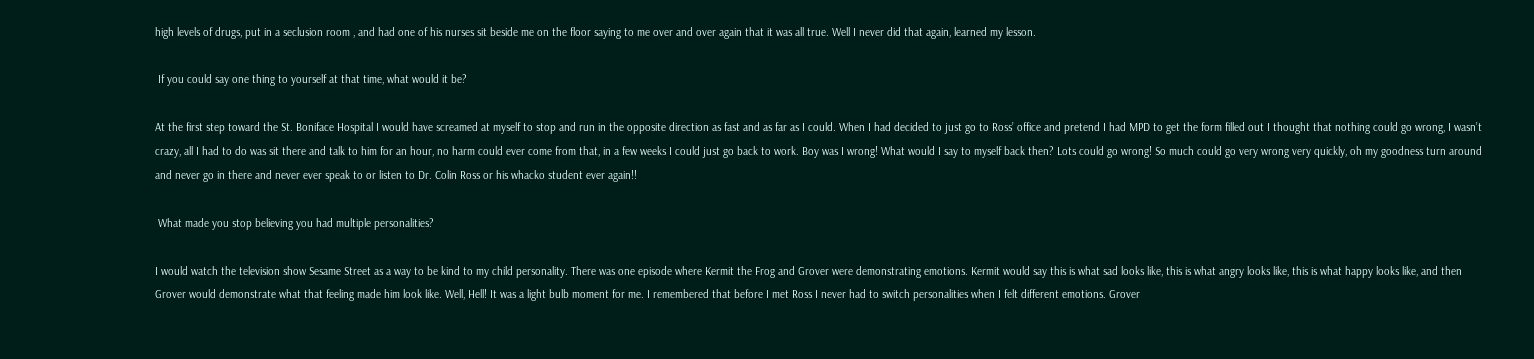high levels of drugs, put in a seclusion room , and had one of his nurses sit beside me on the floor saying to me over and over again that it was all true. Well I never did that again, learned my lesson.

 If you could say one thing to yourself at that time, what would it be?

At the first step toward the St. Boniface Hospital I would have screamed at myself to stop and run in the opposite direction as fast and as far as I could. When I had decided to just go to Ross’ office and pretend I had MPD to get the form filled out I thought that nothing could go wrong, I wasn’t crazy, all I had to do was sit there and talk to him for an hour, no harm could ever come from that, in a few weeks I could just go back to work. Boy was I wrong! What would I say to myself back then? Lots could go wrong! So much could go very wrong very quickly, oh my goodness turn around and never go in there and never ever speak to or listen to Dr. Colin Ross or his whacko student ever again!!

 What made you stop believing you had multiple personalities?

I would watch the television show Sesame Street as a way to be kind to my child personality. There was one episode where Kermit the Frog and Grover were demonstrating emotions. Kermit would say this is what sad looks like, this is what angry looks like, this is what happy looks like, and then Grover would demonstrate what that feeling made him look like. Well, Hell! It was a light bulb moment for me. I remembered that before I met Ross I never had to switch personalities when I felt different emotions. Grover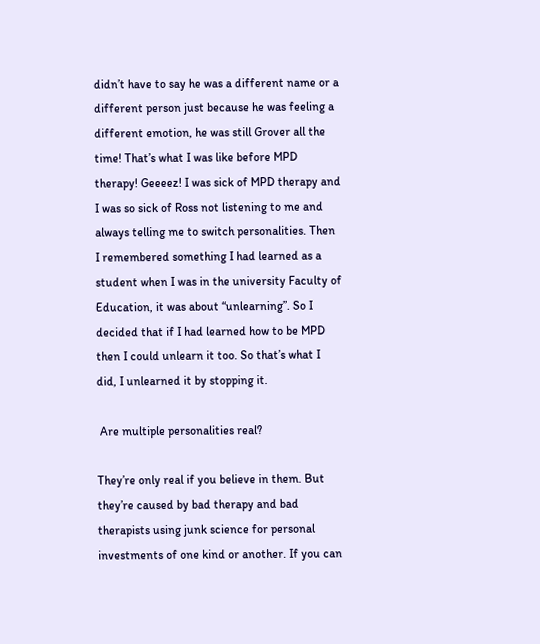didn’t have to say he was a different name or a different person just because he was feeling a different emotion, he was still Grover all the time! That’s what I was like before MPD therapy! Geeeez! I was sick of MPD therapy and I was so sick of Ross not listening to me and always telling me to switch personalities. Then I remembered something I had learned as a student when I was in the university Faculty of Education, it was about “unlearning”. So I decided that if I had learned how to be MPD then I could unlearn it too. So that’s what I did, I unlearned it by stopping it.

 Are multiple personalities real?

They’re only real if you believe in them. But they’re caused by bad therapy and bad therapists using junk science for personal investments of one kind or another. If you can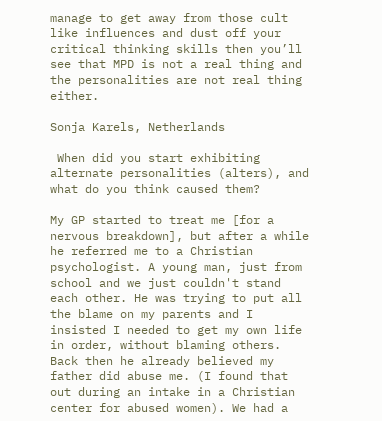manage to get away from those cult like influences and dust off your critical thinking skills then you’ll see that MPD is not a real thing and the personalities are not real thing either.

Sonja Karels, Netherlands

 When did you start exhibiting alternate personalities (alters), and what do you think caused them?

My GP started to treat me [for a nervous breakdown], but after a while he referred me to a Christian psychologist. A young man, just from school and we just couldn't stand each other. He was trying to put all the blame on my parents and I insisted I needed to get my own life in order, without blaming others. Back then he already believed my father did abuse me. (I found that out during an intake in a Christian center for abused women). We had a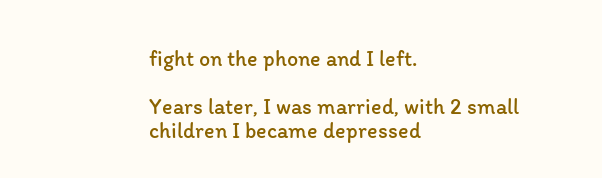fight on the phone and I left.

Years later, I was married, with 2 small children I became depressed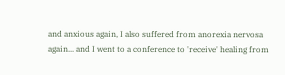and anxious again, I also suffered from anorexia nervosa again... and I went to a conference to 'receive' healing from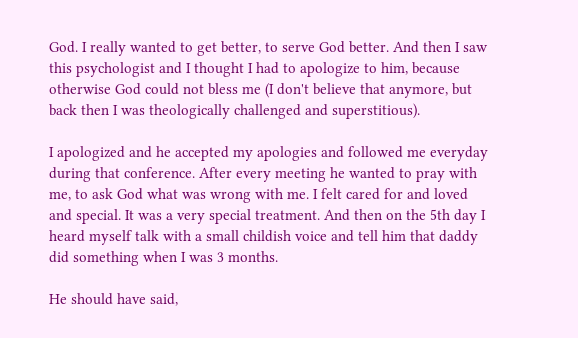God. I really wanted to get better, to serve God better. And then I saw this psychologist and I thought I had to apologize to him, because otherwise God could not bless me (I don't believe that anymore, but back then I was theologically challenged and superstitious).

I apologized and he accepted my apologies and followed me everyday during that conference. After every meeting he wanted to pray with me, to ask God what was wrong with me. I felt cared for and loved and special. It was a very special treatment. And then on the 5th day I heard myself talk with a small childish voice and tell him that daddy did something when I was 3 months.

He should have said,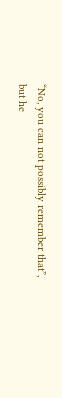“No, you can not possibly remember that”, but he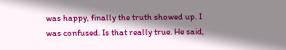was happy, finally the truth showed up. I was confused. Is that really true. He said,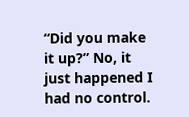“Did you make it up?” No, it just happened I had no control.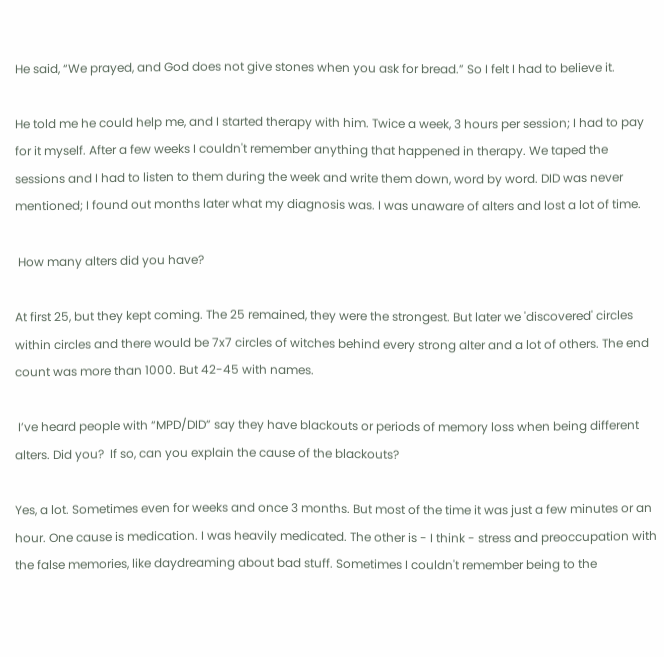He said, “We prayed, and God does not give stones when you ask for bread.” So I felt I had to believe it.

He told me he could help me, and I started therapy with him. Twice a week, 3 hours per session; I had to pay for it myself. After a few weeks I couldn't remember anything that happened in therapy. We taped the sessions and I had to listen to them during the week and write them down, word by word. DID was never mentioned; I found out months later what my diagnosis was. I was unaware of alters and lost a lot of time.

 How many alters did you have?

At first 25, but they kept coming. The 25 remained, they were the strongest. But later we 'discovered' circles within circles and there would be 7x7 circles of witches behind every strong alter and a lot of others. The end count was more than 1000. But 42-45 with names.

 I’ve heard people with “MPD/DID” say they have blackouts or periods of memory loss when being different alters. Did you?  If so, can you explain the cause of the blackouts?

Yes, a lot. Sometimes even for weeks and once 3 months. But most of the time it was just a few minutes or an hour. One cause is medication. I was heavily medicated. The other is - I think - stress and preoccupation with the false memories, like daydreaming about bad stuff. Sometimes I couldn't remember being to the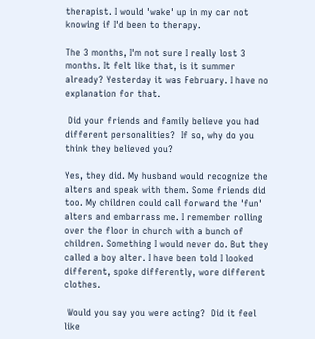therapist. I would 'wake' up in my car not knowing if I'd been to therapy.

The 3 months, I'm not sure I really lost 3 months. It felt like that, is it summer already? Yesterday it was February. I have no explanation for that.

 Did your friends and family believe you had different personalities?  If so, why do you think they believed you?

Yes, they did. My husband would recognize the alters and speak with them. Some friends did too. My children could call forward the 'fun' alters and embarrass me. I remember rolling over the floor in church with a bunch of children. Something I would never do. But they called a boy alter. I have been told I looked different, spoke differently, wore different clothes.

 Would you say you were acting?  Did it feel like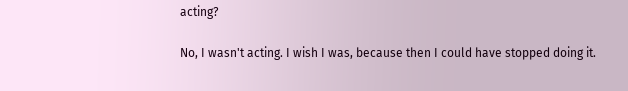acting?

No, I wasn't acting. I wish I was, because then I could have stopped doing it.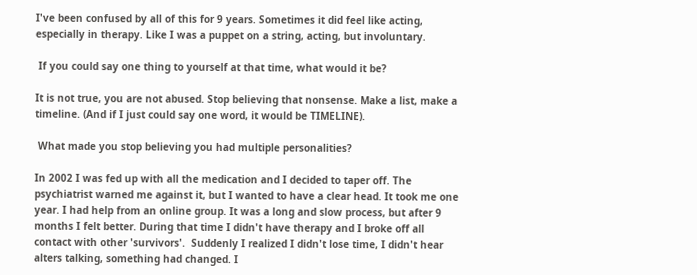I've been confused by all of this for 9 years. Sometimes it did feel like acting, especially in therapy. Like I was a puppet on a string, acting, but involuntary.

 If you could say one thing to yourself at that time, what would it be?

It is not true, you are not abused. Stop believing that nonsense. Make a list, make a timeline. (And if I just could say one word, it would be TIMELINE).

 What made you stop believing you had multiple personalities?

In 2002 I was fed up with all the medication and I decided to taper off. The psychiatrist warned me against it, but I wanted to have a clear head. It took me one year. I had help from an online group. It was a long and slow process, but after 9 months I felt better. During that time I didn't have therapy and I broke off all contact with other 'survivors'.  Suddenly I realized I didn't lose time, I didn't hear alters talking, something had changed. I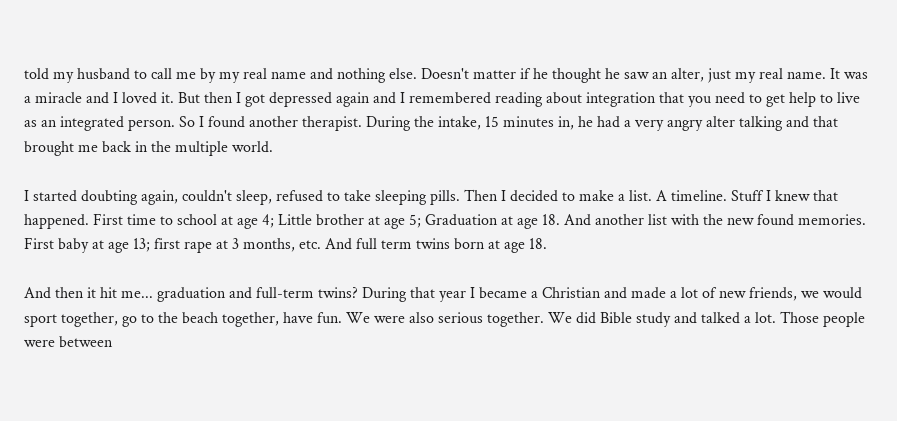told my husband to call me by my real name and nothing else. Doesn't matter if he thought he saw an alter, just my real name. It was a miracle and I loved it. But then I got depressed again and I remembered reading about integration that you need to get help to live as an integrated person. So I found another therapist. During the intake, 15 minutes in, he had a very angry alter talking and that brought me back in the multiple world.

I started doubting again, couldn't sleep, refused to take sleeping pills. Then I decided to make a list. A timeline. Stuff I knew that happened. First time to school at age 4; Little brother at age 5; Graduation at age 18. And another list with the new found memories. First baby at age 13; first rape at 3 months, etc. And full term twins born at age 18.

And then it hit me... graduation and full-term twins? During that year I became a Christian and made a lot of new friends, we would sport together, go to the beach together, have fun. We were also serious together. We did Bible study and talked a lot. Those people were between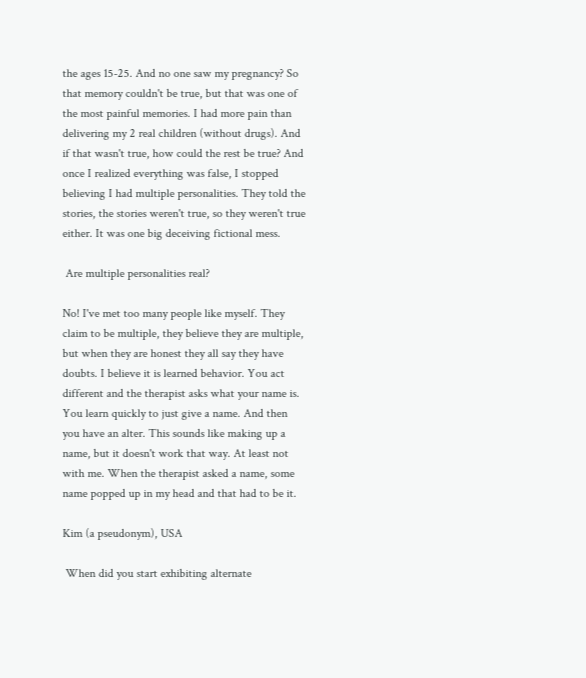the ages 15-25. And no one saw my pregnancy? So that memory couldn't be true, but that was one of the most painful memories. I had more pain than delivering my 2 real children (without drugs). And if that wasn't true, how could the rest be true? And once I realized everything was false, I stopped believing I had multiple personalities. They told the stories, the stories weren't true, so they weren't true either. It was one big deceiving fictional mess.

 Are multiple personalities real?

No! I've met too many people like myself. They claim to be multiple, they believe they are multiple, but when they are honest they all say they have doubts. I believe it is learned behavior. You act different and the therapist asks what your name is. You learn quickly to just give a name. And then you have an alter. This sounds like making up a name, but it doesn't work that way. At least not with me. When the therapist asked a name, some name popped up in my head and that had to be it.

Kim (a pseudonym), USA

 When did you start exhibiting alternate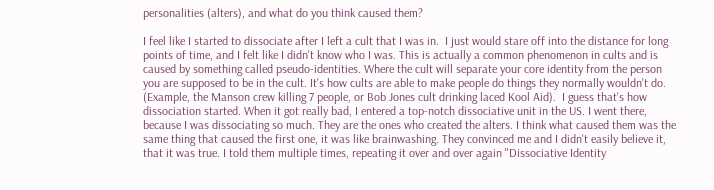personalities (alters), and what do you think caused them?

I feel like I started to dissociate after I left a cult that I was in.  I just would stare off into the distance for long points of time, and I felt like I didn't know who I was. This is actually a common phenomenon in cults and is caused by something called pseudo-identities. Where the cult will separate your core identity from the person you are supposed to be in the cult. It's how cults are able to make people do things they normally wouldn't do. (Example, the Manson crew killing 7 people, or Bob Jones cult drinking laced Kool Aid).  I guess that's how dissociation started. When it got really bad, I entered a top-notch dissociative unit in the US. I went there, because I was dissociating so much. They are the ones who created the alters. I think what caused them was the same thing that caused the first one, it was like brainwashing. They convinced me and I didn't easily believe it, that it was true. I told them multiple times, repeating it over and over again "Dissociative Identity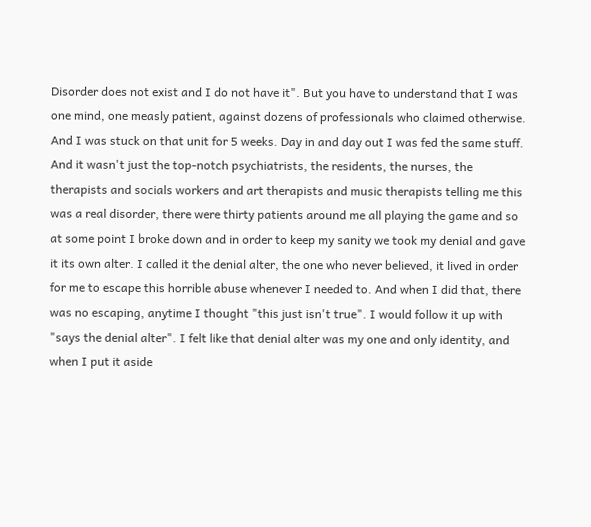Disorder does not exist and I do not have it". But you have to understand that I was one mind, one measly patient, against dozens of professionals who claimed otherwise. And I was stuck on that unit for 5 weeks. Day in and day out I was fed the same stuff. And it wasn't just the top-notch psychiatrists, the residents, the nurses, the therapists and socials workers and art therapists and music therapists telling me this was a real disorder, there were thirty patients around me all playing the game and so at some point I broke down and in order to keep my sanity we took my denial and gave it its own alter. I called it the denial alter, the one who never believed, it lived in order for me to escape this horrible abuse whenever I needed to. And when I did that, there was no escaping, anytime I thought "this just isn't true". I would follow it up with "says the denial alter". I felt like that denial alter was my one and only identity, and when I put it aside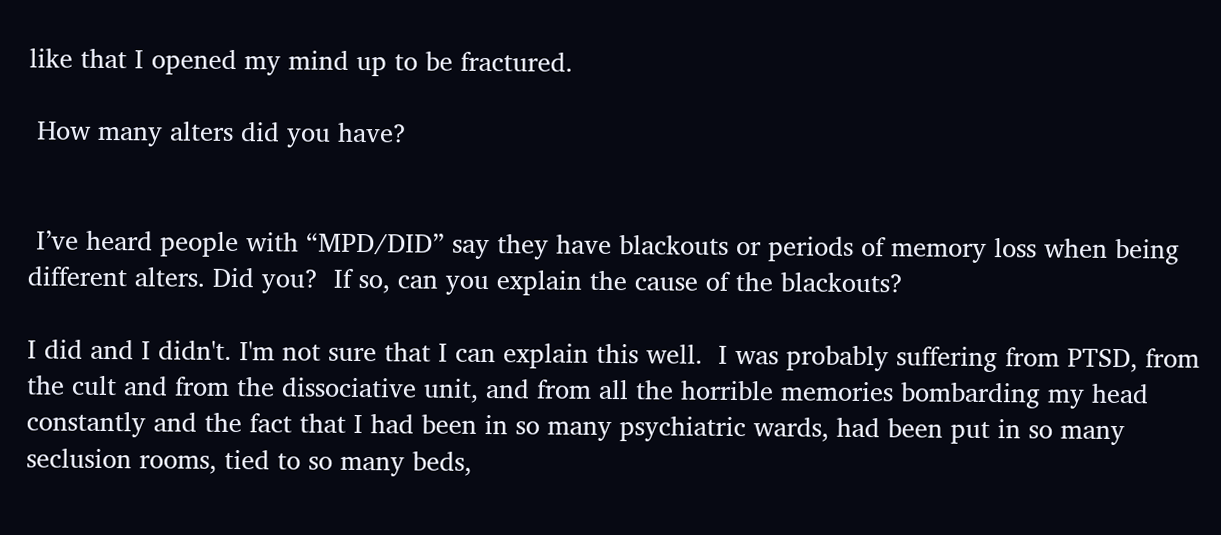like that I opened my mind up to be fractured.

 How many alters did you have?


 I’ve heard people with “MPD/DID” say they have blackouts or periods of memory loss when being different alters. Did you?  If so, can you explain the cause of the blackouts?

I did and I didn't. I'm not sure that I can explain this well.  I was probably suffering from PTSD, from the cult and from the dissociative unit, and from all the horrible memories bombarding my head constantly and the fact that I had been in so many psychiatric wards, had been put in so many seclusion rooms, tied to so many beds,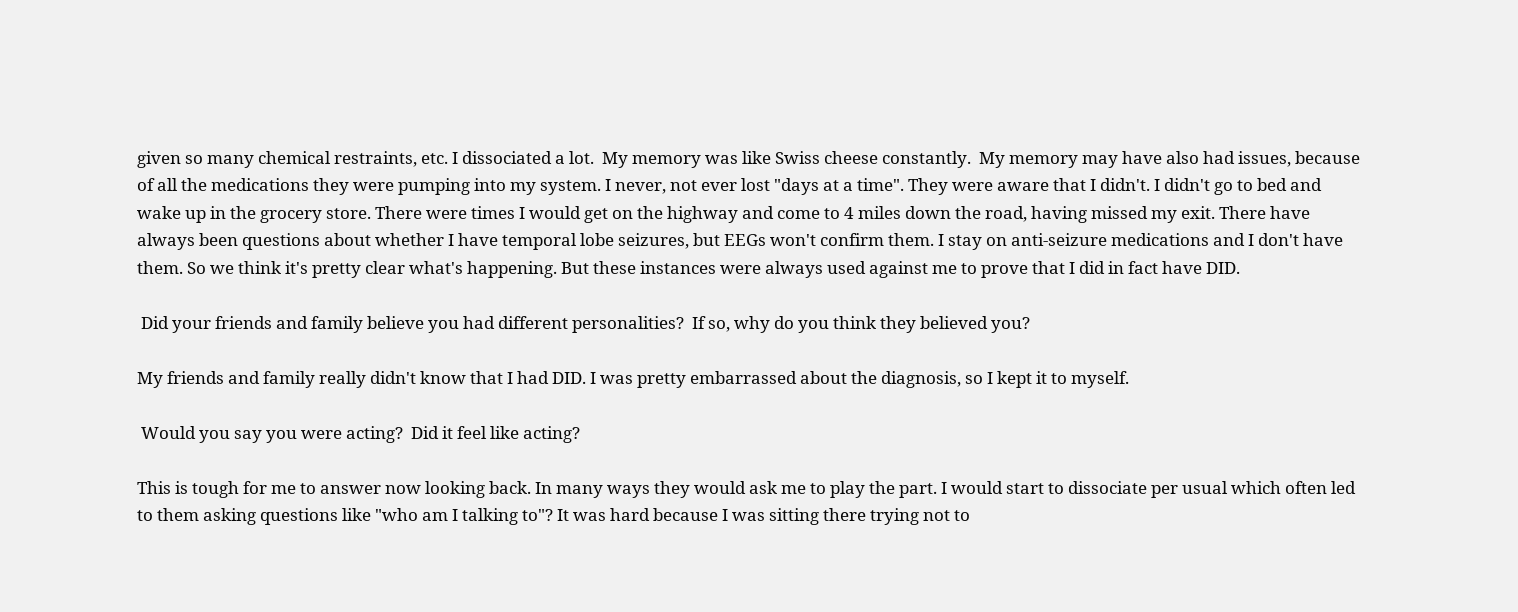given so many chemical restraints, etc. I dissociated a lot.  My memory was like Swiss cheese constantly.  My memory may have also had issues, because of all the medications they were pumping into my system. I never, not ever lost "days at a time". They were aware that I didn't. I didn't go to bed and wake up in the grocery store. There were times I would get on the highway and come to 4 miles down the road, having missed my exit. There have always been questions about whether I have temporal lobe seizures, but EEGs won't confirm them. I stay on anti-seizure medications and I don't have them. So we think it's pretty clear what's happening. But these instances were always used against me to prove that I did in fact have DID.

 Did your friends and family believe you had different personalities?  If so, why do you think they believed you?

My friends and family really didn't know that I had DID. I was pretty embarrassed about the diagnosis, so I kept it to myself.

 Would you say you were acting?  Did it feel like acting?

This is tough for me to answer now looking back. In many ways they would ask me to play the part. I would start to dissociate per usual which often led to them asking questions like "who am I talking to"? It was hard because I was sitting there trying not to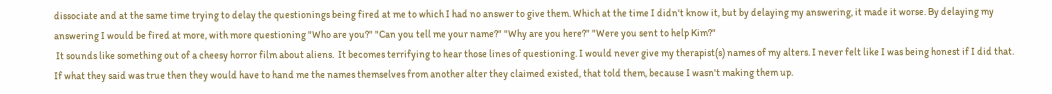dissociate and at the same time trying to delay the questionings being fired at me to which I had no answer to give them. Which at the time I didn't know it, but by delaying my answering, it made it worse. By delaying my answering I would be fired at more, with more questioning "Who are you?" "Can you tell me your name?" "Why are you here?" "Were you sent to help Kim?"
 It sounds like something out of a cheesy horror film about aliens.  It becomes terrifying to hear those lines of questioning. I would never give my therapist(s) names of my alters. I never felt like I was being honest if I did that. If what they said was true then they would have to hand me the names themselves from another alter they claimed existed, that told them, because I wasn't making them up.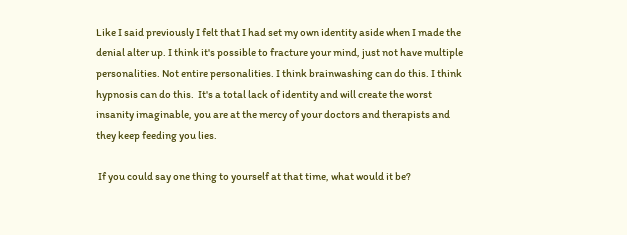Like I said previously I felt that I had set my own identity aside when I made the denial alter up. I think it's possible to fracture your mind, just not have multiple personalities. Not entire personalities. I think brainwashing can do this. I think hypnosis can do this.  It's a total lack of identity and will create the worst insanity imaginable, you are at the mercy of your doctors and therapists and they keep feeding you lies.

 If you could say one thing to yourself at that time, what would it be?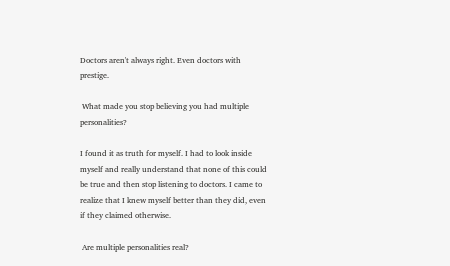Doctors aren't always right. Even doctors with prestige.

 What made you stop believing you had multiple personalities?

I found it as truth for myself. I had to look inside myself and really understand that none of this could be true and then stop listening to doctors. I came to realize that I knew myself better than they did, even if they claimed otherwise.

 Are multiple personalities real?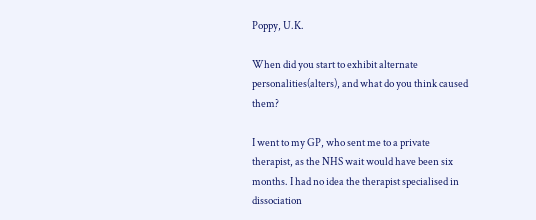Poppy, U.K.

When did you start to exhibit alternate personalities(alters), and what do you think caused them?

I went to my GP, who sent me to a private therapist, as the NHS wait would have been six months. I had no idea the therapist specialised in dissociation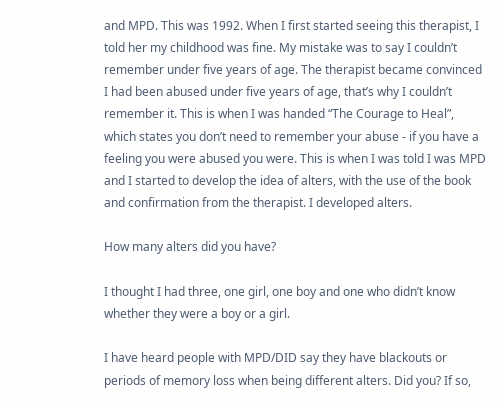and MPD. This was 1992. When I first started seeing this therapist, I told her my childhood was fine. My mistake was to say I couldn’t remember under five years of age. The therapist became convinced I had been abused under five years of age, that’s why I couldn’t remember it. This is when I was handed “The Courage to Heal”, which states you don’t need to remember your abuse - if you have a feeling you were abused you were. This is when I was told I was MPD and I started to develop the idea of alters, with the use of the book and confirmation from the therapist. I developed alters.

How many alters did you have?

I thought I had three, one girl, one boy and one who didn’t know whether they were a boy or a girl.

I have heard people with MPD/DID say they have blackouts or periods of memory loss when being different alters. Did you? If so,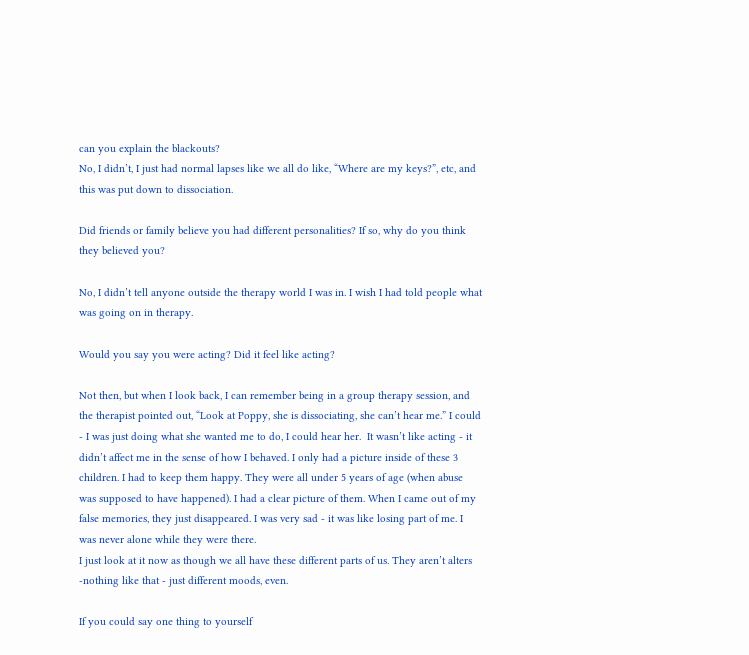can you explain the blackouts?
No, I didn’t, I just had normal lapses like we all do like, “Where are my keys?”, etc, and this was put down to dissociation.

Did friends or family believe you had different personalities? If so, why do you think they believed you?

No, I didn’t tell anyone outside the therapy world I was in. I wish I had told people what was going on in therapy.

Would you say you were acting? Did it feel like acting?

Not then, but when I look back, I can remember being in a group therapy session, and the therapist pointed out, “Look at Poppy, she is dissociating, she can’t hear me.” I could - I was just doing what she wanted me to do, I could hear her.  It wasn’t like acting - it didn’t affect me in the sense of how I behaved. I only had a picture inside of these 3 children. I had to keep them happy. They were all under 5 years of age (when abuse was supposed to have happened). I had a clear picture of them. When I came out of my false memories, they just disappeared. I was very sad - it was like losing part of me. I was never alone while they were there.
I just look at it now as though we all have these different parts of us. They aren’t alters -nothing like that - just different moods, even.

If you could say one thing to yourself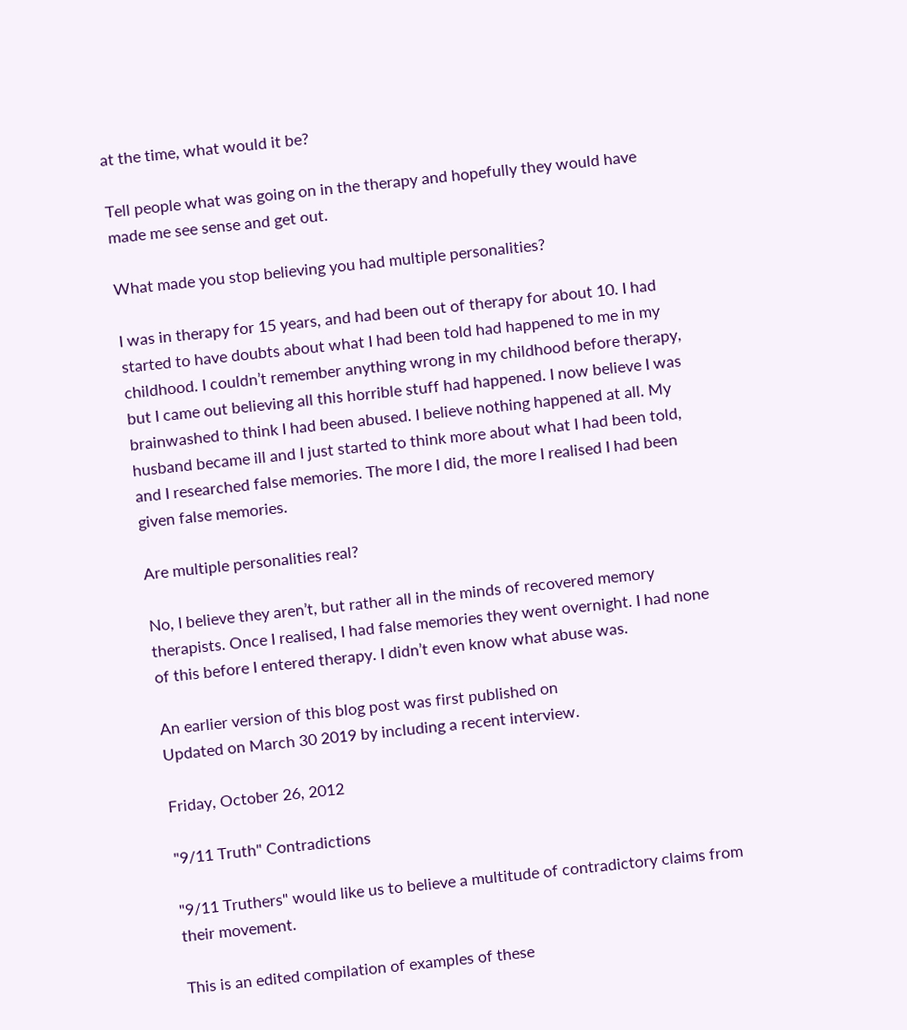at the time, what would it be?

Tell people what was going on in the therapy and hopefully they would have made me see sense and get out.

What made you stop believing you had multiple personalities?

I was in therapy for 15 years, and had been out of therapy for about 10. I had started to have doubts about what I had been told had happened to me in my childhood. I couldn’t remember anything wrong in my childhood before therapy, but I came out believing all this horrible stuff had happened. I now believe I was brainwashed to think I had been abused. I believe nothing happened at all. My husband became ill and I just started to think more about what I had been told, and I researched false memories. The more I did, the more I realised I had been given false memories.

Are multiple personalities real?

No, I believe they aren’t, but rather all in the minds of recovered memory therapists. Once I realised, I had false memories they went overnight. I had none of this before I entered therapy. I didn’t even know what abuse was.

An earlier version of this blog post was first published on
Updated on March 30 2019 by including a recent interview.

Friday, October 26, 2012

"9/11 Truth" Contradictions

"9/11 Truthers" would like us to believe a multitude of contradictory claims from their movement.

This is an edited compilation of examples of these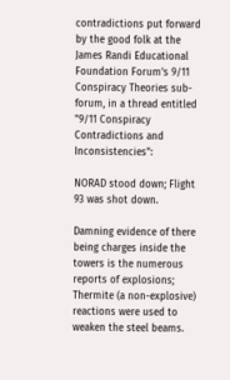contradictions put forward by the good folk at the James Randi Educational Foundation Forum's 9/11 Conspiracy Theories sub-forum, in a thread entitled "9/11 Conspiracy Contradictions and Inconsistencies":

NORAD stood down; Flight 93 was shot down.

Damning evidence of there being charges inside the towers is the numerous reports of explosions; Thermite (a non-explosive) reactions were used to weaken the steel beams.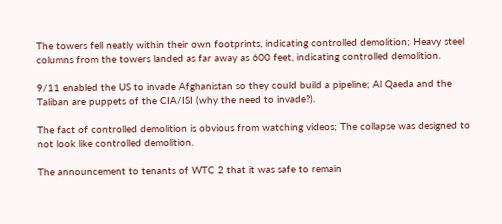The towers fell neatly within their own footprints, indicating controlled demolition; Heavy steel columns from the towers landed as far away as 600 feet, indicating controlled demolition.

9/11 enabled the US to invade Afghanistan so they could build a pipeline; Al Qaeda and the Taliban are puppets of the CIA/ISI (why the need to invade?).

The fact of controlled demolition is obvious from watching videos; The collapse was designed to not look like controlled demolition.

The announcement to tenants of WTC 2 that it was safe to remain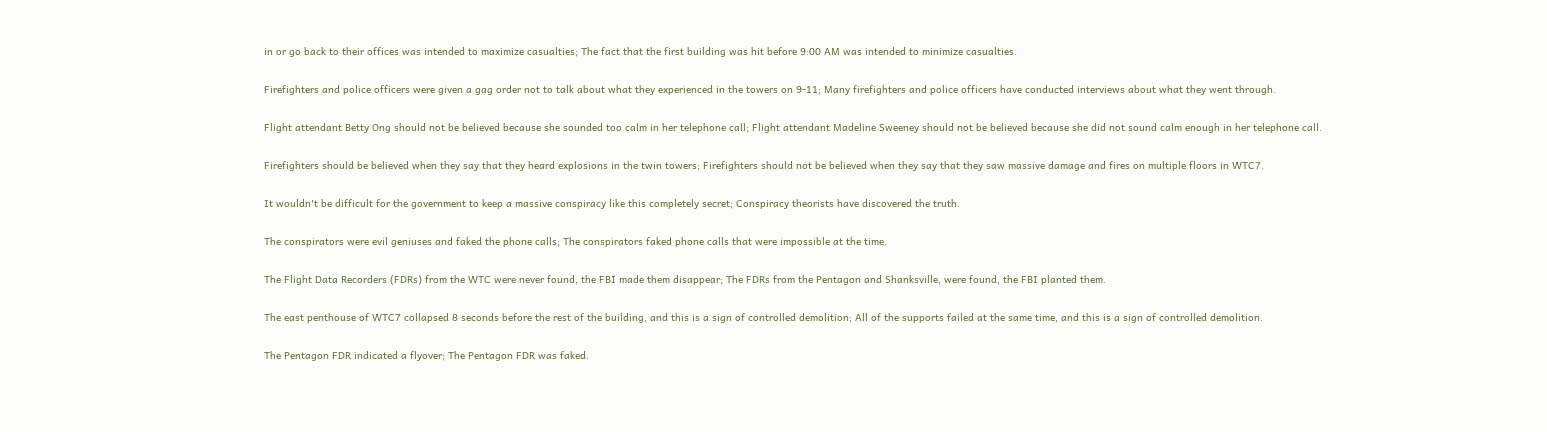in or go back to their offices was intended to maximize casualties; The fact that the first building was hit before 9:00 AM was intended to minimize casualties.

Firefighters and police officers were given a gag order not to talk about what they experienced in the towers on 9-11; Many firefighters and police officers have conducted interviews about what they went through.

Flight attendant Betty Ong should not be believed because she sounded too calm in her telephone call; Flight attendant Madeline Sweeney should not be believed because she did not sound calm enough in her telephone call.

Firefighters should be believed when they say that they heard explosions in the twin towers; Firefighters should not be believed when they say that they saw massive damage and fires on multiple floors in WTC7.

It wouldn't be difficult for the government to keep a massive conspiracy like this completely secret; Conspiracy theorists have discovered the truth.

The conspirators were evil geniuses and faked the phone calls; The conspirators faked phone calls that were impossible at the time.

The Flight Data Recorders (FDRs) from the WTC were never found, the FBI made them disappear; The FDRs from the Pentagon and Shanksville, were found, the FBI planted them.

The east penthouse of WTC7 collapsed 8 seconds before the rest of the building, and this is a sign of controlled demolition; All of the supports failed at the same time, and this is a sign of controlled demolition.

The Pentagon FDR indicated a flyover; The Pentagon FDR was faked.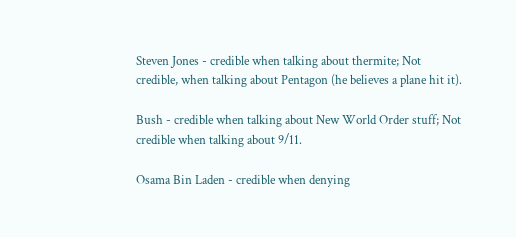Steven Jones - credible when talking about thermite; Not credible, when talking about Pentagon (he believes a plane hit it).

Bush - credible when talking about New World Order stuff; Not credible when talking about 9/11.

Osama Bin Laden - credible when denying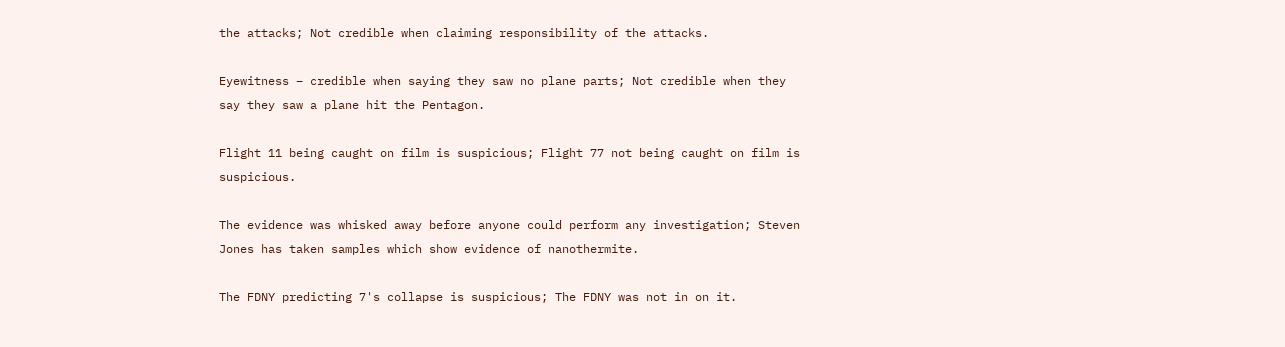the attacks; Not credible when claiming responsibility of the attacks.

Eyewitness – credible when saying they saw no plane parts; Not credible when they say they saw a plane hit the Pentagon.

Flight 11 being caught on film is suspicious; Flight 77 not being caught on film is suspicious.

The evidence was whisked away before anyone could perform any investigation; Steven Jones has taken samples which show evidence of nanothermite.

The FDNY predicting 7's collapse is suspicious; The FDNY was not in on it.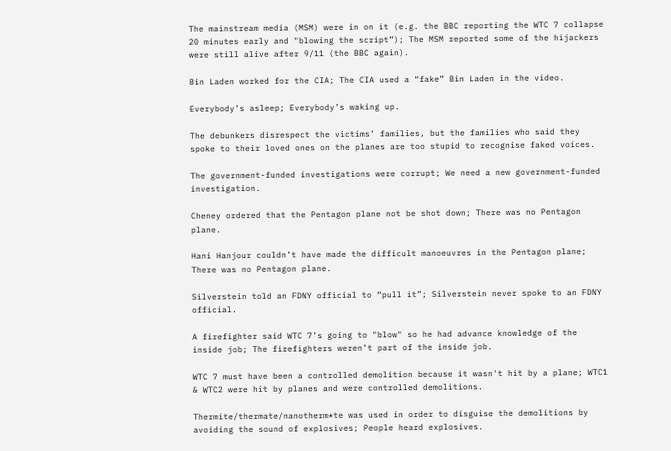The mainstream media (MSM) were in on it (e.g. the BBC reporting the WTC 7 collapse 20 minutes early and "blowing the script”); The MSM reported some of the hijackers were still alive after 9/11 (the BBC again).

Bin Laden worked for the CIA; The CIA used a “fake” Bin Laden in the video.

Everybody’s asleep; Everybody’s waking up.

The debunkers disrespect the victims’ families, but the families who said they spoke to their loved ones on the planes are too stupid to recognise faked voices.

The government-funded investigations were corrupt; We need a new government-funded investigation.

Cheney ordered that the Pentagon plane not be shot down; There was no Pentagon plane.

Hani Hanjour couldn’t have made the difficult manoeuvres in the Pentagon plane; There was no Pentagon plane.

Silverstein told an FDNY official to “pull it”; Silverstein never spoke to an FDNY official.

A firefighter said WTC 7’s going to "blow" so he had advance knowledge of the inside job; The firefighters weren’t part of the inside job.

WTC 7 must have been a controlled demolition because it wasn't hit by a plane; WTC1 & WTC2 were hit by planes and were controlled demolitions.

Thermite/thermate/nanotherm*te was used in order to disguise the demolitions by avoiding the sound of explosives; People heard explosives.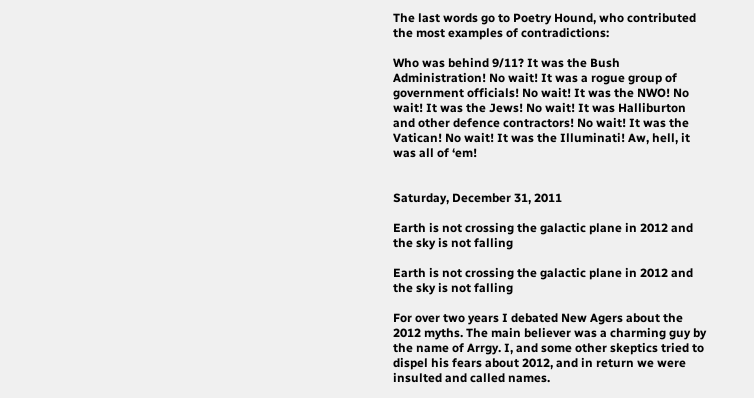The last words go to Poetry Hound, who contributed the most examples of contradictions:

Who was behind 9/11? It was the Bush Administration! No wait! It was a rogue group of government officials! No wait! It was the NWO! No wait! It was the Jews! No wait! It was Halliburton and other defence contractors! No wait! It was the Vatican! No wait! It was the Illuminati! Aw, hell, it was all of ‘em!


Saturday, December 31, 2011

Earth is not crossing the galactic plane in 2012 and the sky is not falling

Earth is not crossing the galactic plane in 2012 and the sky is not falling

For over two years I debated New Agers about the 2012 myths. The main believer was a charming guy by the name of Arrgy. I, and some other skeptics tried to dispel his fears about 2012, and in return we were insulted and called names.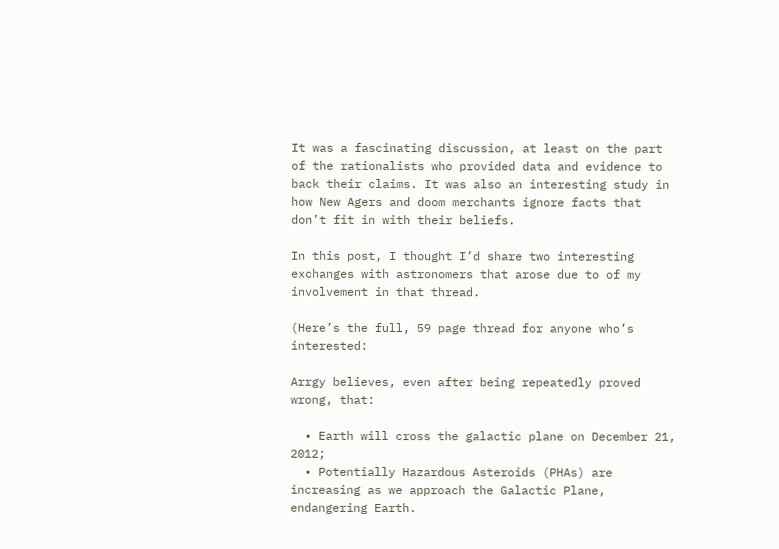It was a fascinating discussion, at least on the part of the rationalists who provided data and evidence to back their claims. It was also an interesting study in how New Agers and doom merchants ignore facts that don’t fit in with their beliefs.

In this post, I thought I’d share two interesting exchanges with astronomers that arose due to of my involvement in that thread.

(Here’s the full, 59 page thread for anyone who’s interested:

Arrgy believes, even after being repeatedly proved wrong, that:

  • Earth will cross the galactic plane on December 21, 2012;
  • Potentially Hazardous Asteroids (PHAs) are increasing as we approach the Galactic Plane, endangering Earth.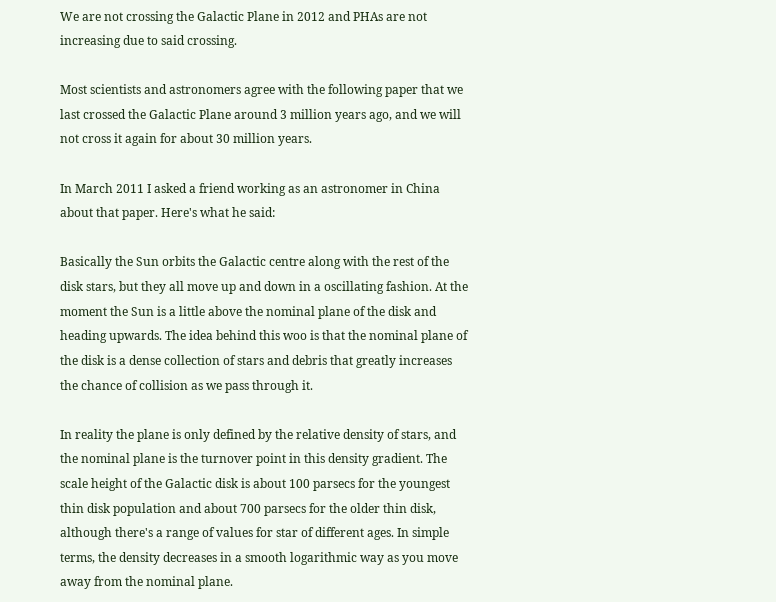We are not crossing the Galactic Plane in 2012 and PHAs are not increasing due to said crossing.

Most scientists and astronomers agree with the following paper that we last crossed the Galactic Plane around 3 million years ago, and we will not cross it again for about 30 million years.

In March 2011 I asked a friend working as an astronomer in China about that paper. Here's what he said:

Basically the Sun orbits the Galactic centre along with the rest of the disk stars, but they all move up and down in a oscillating fashion. At the moment the Sun is a little above the nominal plane of the disk and heading upwards. The idea behind this woo is that the nominal plane of the disk is a dense collection of stars and debris that greatly increases the chance of collision as we pass through it.

In reality the plane is only defined by the relative density of stars, and the nominal plane is the turnover point in this density gradient. The scale height of the Galactic disk is about 100 parsecs for the youngest thin disk population and about 700 parsecs for the older thin disk, although there's a range of values for star of different ages. In simple terms, the density decreases in a smooth logarithmic way as you move away from the nominal plane.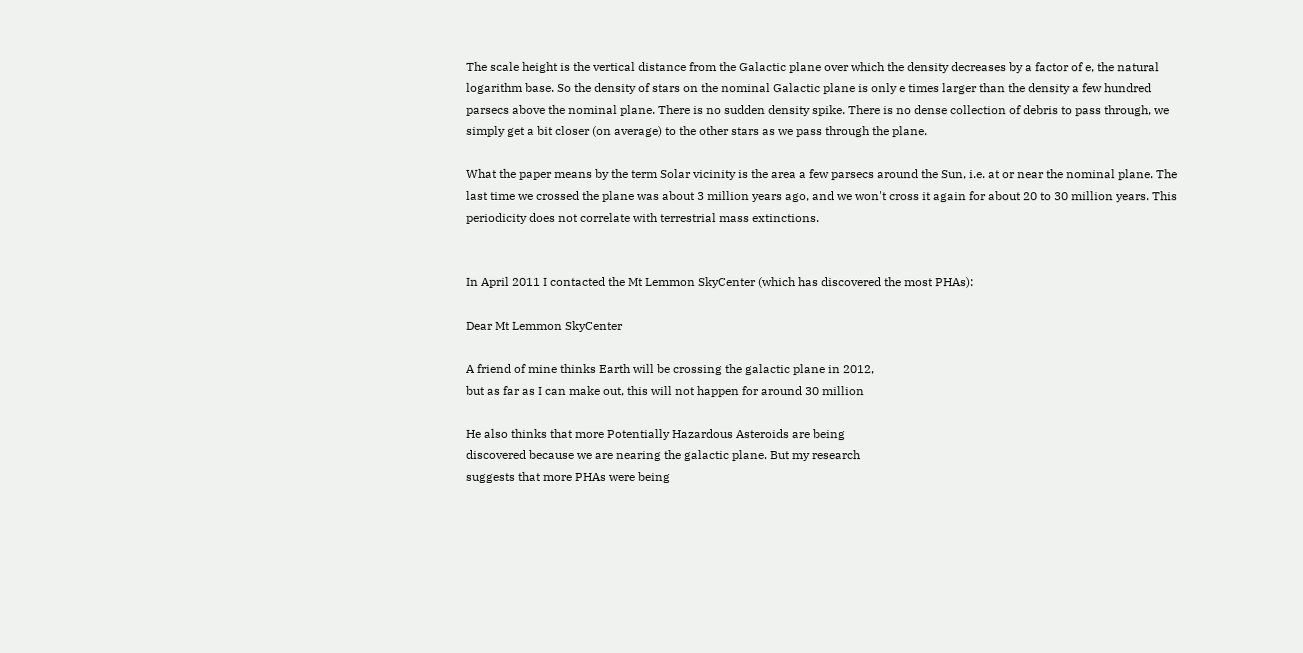The scale height is the vertical distance from the Galactic plane over which the density decreases by a factor of e, the natural logarithm base. So the density of stars on the nominal Galactic plane is only e times larger than the density a few hundred parsecs above the nominal plane. There is no sudden density spike. There is no dense collection of debris to pass through, we simply get a bit closer (on average) to the other stars as we pass through the plane.

What the paper means by the term Solar vicinity is the area a few parsecs around the Sun, i.e. at or near the nominal plane. The last time we crossed the plane was about 3 million years ago, and we won't cross it again for about 20 to 30 million years. This periodicity does not correlate with terrestrial mass extinctions.


In April 2011 I contacted the Mt Lemmon SkyCenter (which has discovered the most PHAs):

Dear Mt Lemmon SkyCenter

A friend of mine thinks Earth will be crossing the galactic plane in 2012,
but as far as I can make out, this will not happen for around 30 million

He also thinks that more Potentially Hazardous Asteroids are being
discovered because we are nearing the galactic plane. But my research
suggests that more PHAs were being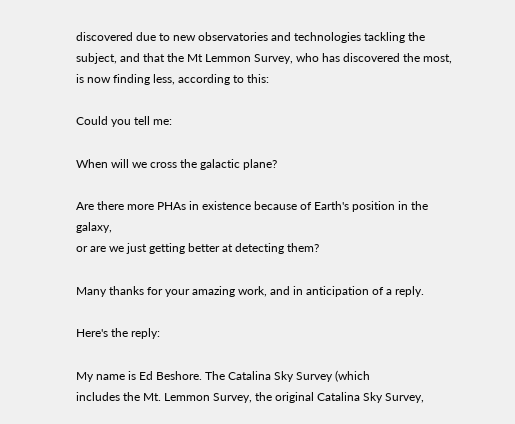discovered due to new observatories and technologies tackling the subject, and that the Mt Lemmon Survey, who has discovered the most, is now finding less, according to this:

Could you tell me:

When will we cross the galactic plane?

Are there more PHAs in existence because of Earth's position in the galaxy,
or are we just getting better at detecting them?

Many thanks for your amazing work, and in anticipation of a reply.

Here's the reply:

My name is Ed Beshore. The Catalina Sky Survey (which
includes the Mt. Lemmon Survey, the original Catalina Sky Survey,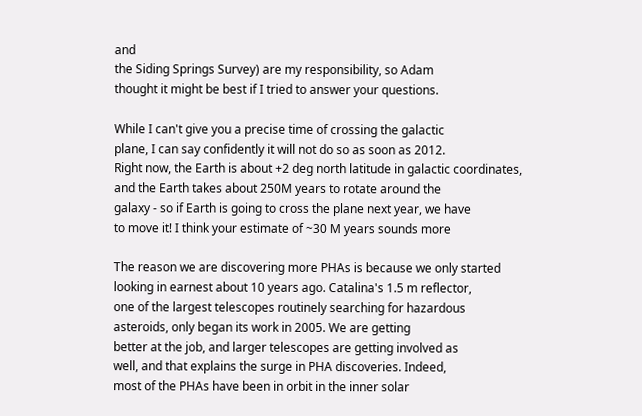and
the Siding Springs Survey) are my responsibility, so Adam
thought it might be best if I tried to answer your questions.

While I can't give you a precise time of crossing the galactic
plane, I can say confidently it will not do so as soon as 2012.
Right now, the Earth is about +2 deg north latitude in galactic coordinates,
and the Earth takes about 250M years to rotate around the
galaxy - so if Earth is going to cross the plane next year, we have
to move it! I think your estimate of ~30 M years sounds more

The reason we are discovering more PHAs is because we only started
looking in earnest about 10 years ago. Catalina's 1.5 m reflector,
one of the largest telescopes routinely searching for hazardous
asteroids, only began its work in 2005. We are getting
better at the job, and larger telescopes are getting involved as
well, and that explains the surge in PHA discoveries. Indeed,
most of the PHAs have been in orbit in the inner solar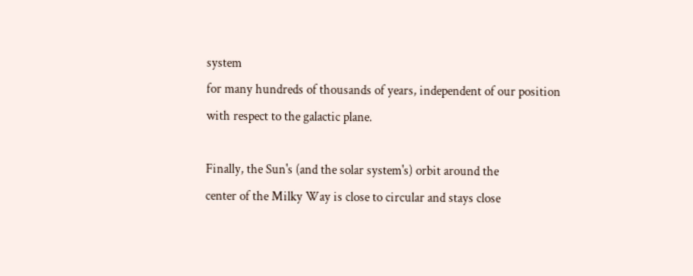system
for many hundreds of thousands of years, independent of our position
with respect to the galactic plane.

Finally, the Sun's (and the solar system's) orbit around the
center of the Milky Way is close to circular and stays close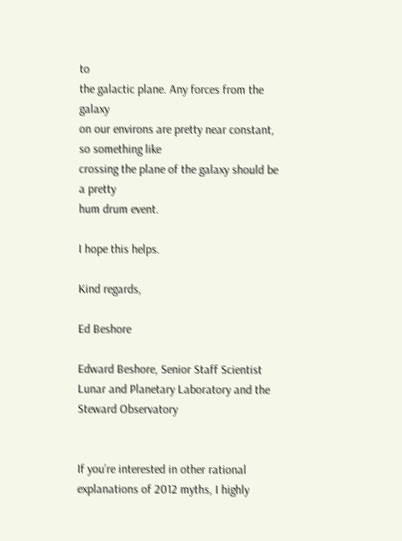to
the galactic plane. Any forces from the galaxy
on our environs are pretty near constant, so something like
crossing the plane of the galaxy should be a pretty
hum drum event.

I hope this helps.

Kind regards,

Ed Beshore

Edward Beshore, Senior Staff Scientist
Lunar and Planetary Laboratory and the Steward Observatory


If you’re interested in other rational explanations of 2012 myths, I highly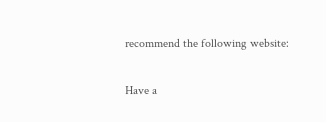recommend the following website:

Have a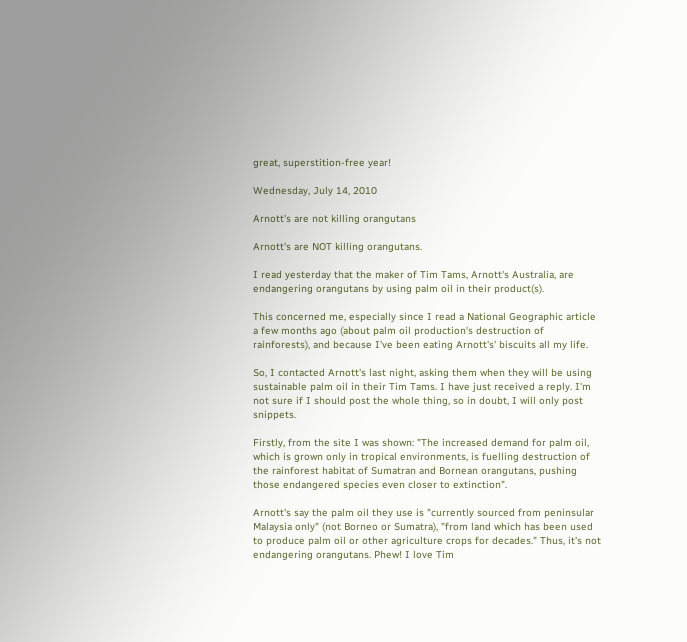great, superstition-free year!

Wednesday, July 14, 2010

Arnott's are not killing orangutans

Arnott's are NOT killing orangutans.

I read yesterday that the maker of Tim Tams, Arnott's Australia, are endangering orangutans by using palm oil in their product(s).

This concerned me, especially since I read a National Geographic article a few months ago (about palm oil production's destruction of rainforests), and because I've been eating Arnott's' biscuits all my life.

So, I contacted Arnott's last night, asking them when they will be using sustainable palm oil in their Tim Tams. I have just received a reply. I'm not sure if I should post the whole thing, so in doubt, I will only post snippets.

Firstly, from the site I was shown: "The increased demand for palm oil, which is grown only in tropical environments, is fuelling destruction of the rainforest habitat of Sumatran and Bornean orangutans, pushing those endangered species even closer to extinction".

Arnott's say the palm oil they use is "currently sourced from peninsular Malaysia only" (not Borneo or Sumatra), "from land which has been used to produce palm oil or other agriculture crops for decades." Thus, it's not endangering orangutans. Phew! I love Tim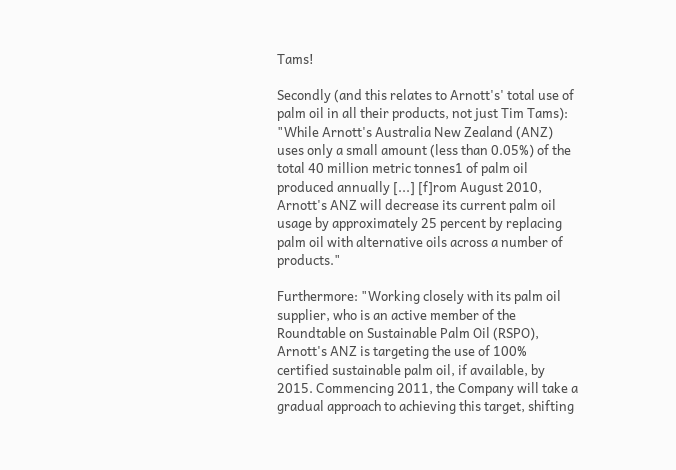Tams!

Secondly (and this relates to Arnott's' total use of palm oil in all their products, not just Tim Tams): "While Arnott's Australia New Zealand (ANZ) uses only a small amount (less than 0.05%) of the total 40 million metric tonnes1 of palm oil produced annually [...] [f]rom August 2010, Arnott's ANZ will decrease its current palm oil usage by approximately 25 percent by replacing palm oil with alternative oils across a number of products."

Furthermore: "Working closely with its palm oil supplier, who is an active member of the Roundtable on Sustainable Palm Oil (RSPO), Arnott's ANZ is targeting the use of 100% certified sustainable palm oil, if available, by 2015. Commencing 2011, the Company will take a gradual approach to achieving this target, shifting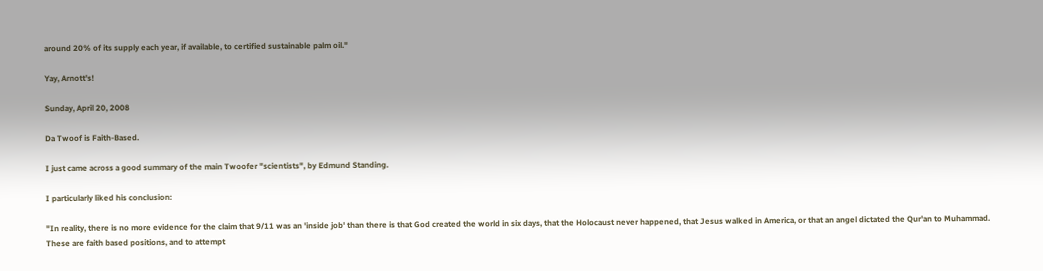around 20% of its supply each year, if available, to certified sustainable palm oil."

Yay, Arnott's!

Sunday, April 20, 2008

Da Twoof is Faith-Based.

I just came across a good summary of the main Twoofer "scientists", by Edmund Standing.

I particularly liked his conclusion:

"In reality, there is no more evidence for the claim that 9/11 was an 'inside job' than there is that God created the world in six days, that the Holocaust never happened, that Jesus walked in America, or that an angel dictated the Qur'an to Muhammad. These are faith based positions, and to attempt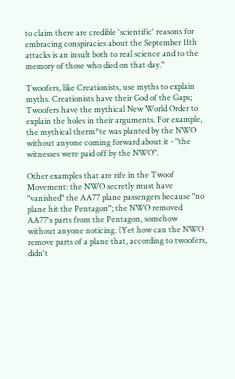to claim there are credible 'scientific' reasons for embracing conspiracies about the September 11th attacks is an insult both to real science and to the memory of those who died on that day."

Twoofers, like Creationists, use myths to explain myths. Creationists have their God of the Gaps; Twoofers have the mythical New World Order to explain the holes in their arguments. For example, the mythical therm*te was planted by the NWO without anyone coming forward about it - "the witnesses were paid off by the NWO".

Other examples that are rife in the Twoof Movement: the NWO secretly must have "vanished" the AA77 plane passengers because "no plane hit the Pentagon"; the NWO removed AA77's parts from the Pentagon, somehow without anyone noticing. (Yet how can the NWO remove parts of a plane that, according to twoofers, didn't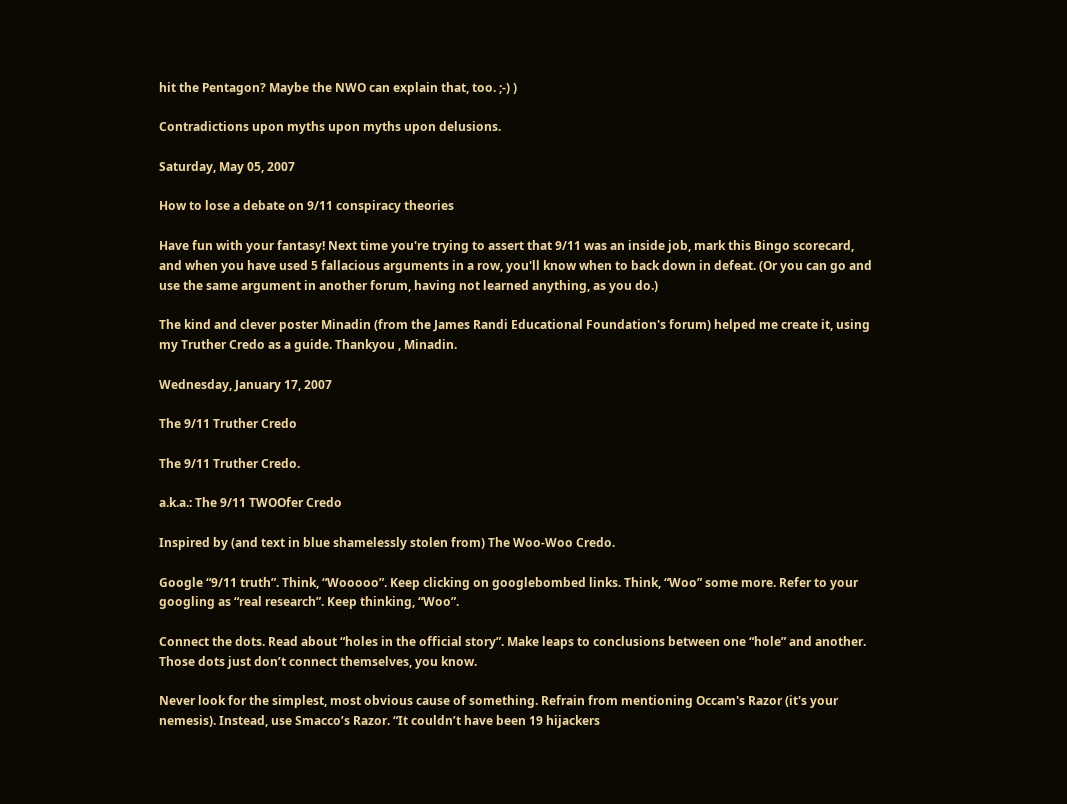hit the Pentagon? Maybe the NWO can explain that, too. ;-) )

Contradictions upon myths upon myths upon delusions.

Saturday, May 05, 2007

How to lose a debate on 9/11 conspiracy theories

Have fun with your fantasy! Next time you're trying to assert that 9/11 was an inside job, mark this Bingo scorecard, and when you have used 5 fallacious arguments in a row, you'll know when to back down in defeat. (Or you can go and use the same argument in another forum, having not learned anything, as you do.)

The kind and clever poster Minadin (from the James Randi Educational Foundation's forum) helped me create it, using my Truther Credo as a guide. Thankyou , Minadin.

Wednesday, January 17, 2007

The 9/11 Truther Credo

The 9/11 Truther Credo.

a.k.a.: The 9/11 TWOOfer Credo

Inspired by (and text in blue shamelessly stolen from) The Woo-Woo Credo.

Google “9/11 truth”. Think, “Wooooo”. Keep clicking on googlebombed links. Think, “Woo” some more. Refer to your googling as “real research”. Keep thinking, “Woo”.

Connect the dots. Read about “holes in the official story”. Make leaps to conclusions between one “hole” and another. Those dots just don’t connect themselves, you know.

Never look for the simplest, most obvious cause of something. Refrain from mentioning Occam's Razor (it's your nemesis). Instead, use Smacco’s Razor. “It couldn’t have been 19 hijackers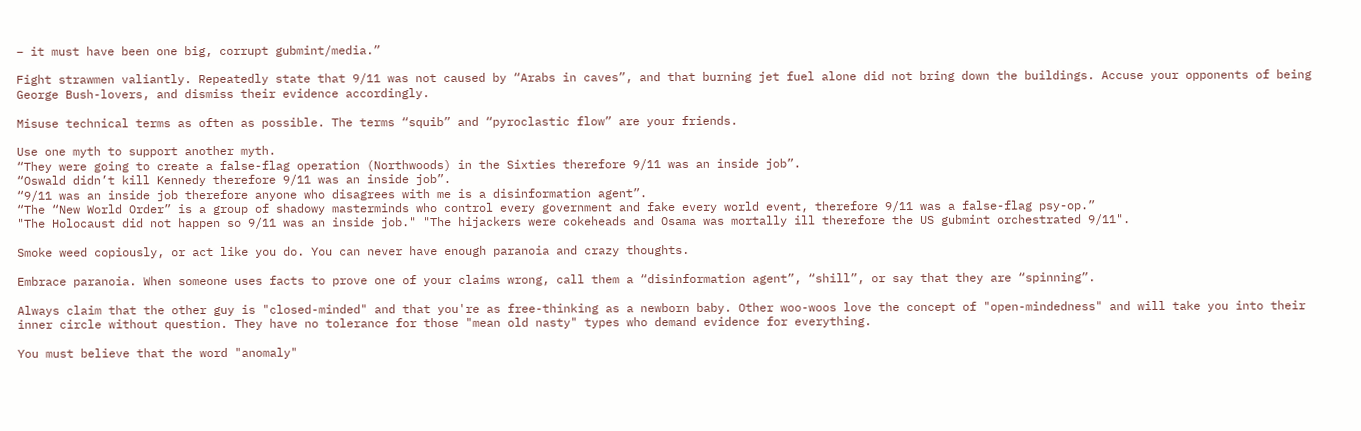– it must have been one big, corrupt gubmint/media.”

Fight strawmen valiantly. Repeatedly state that 9/11 was not caused by “Arabs in caves”, and that burning jet fuel alone did not bring down the buildings. Accuse your opponents of being George Bush-lovers, and dismiss their evidence accordingly.

Misuse technical terms as often as possible. The terms “squib” and “pyroclastic flow” are your friends.

Use one myth to support another myth.
“They were going to create a false-flag operation (Northwoods) in the Sixties therefore 9/11 was an inside job”.
“Oswald didn’t kill Kennedy therefore 9/11 was an inside job”.
“9/11 was an inside job therefore anyone who disagrees with me is a disinformation agent”.
“The “New World Order” is a group of shadowy masterminds who control every government and fake every world event, therefore 9/11 was a false-flag psy-op.”
"The Holocaust did not happen so 9/11 was an inside job." "The hijackers were cokeheads and Osama was mortally ill therefore the US gubmint orchestrated 9/11".

Smoke weed copiously, or act like you do. You can never have enough paranoia and crazy thoughts.

Embrace paranoia. When someone uses facts to prove one of your claims wrong, call them a “disinformation agent”, “shill”, or say that they are “spinning”.

Always claim that the other guy is "closed-minded" and that you're as free-thinking as a newborn baby. Other woo-woos love the concept of "open-mindedness" and will take you into their inner circle without question. They have no tolerance for those "mean old nasty" types who demand evidence for everything.

You must believe that the word "anomaly"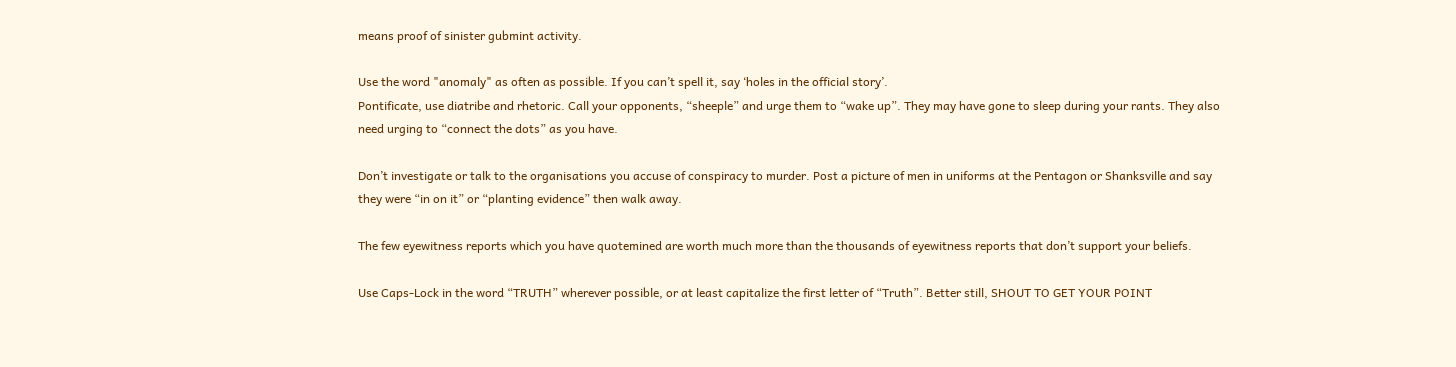means proof of sinister gubmint activity.

Use the word "anomaly" as often as possible. If you can’t spell it, say ‘holes in the official story’.
Pontificate, use diatribe and rhetoric. Call your opponents, “sheeple” and urge them to “wake up”. They may have gone to sleep during your rants. They also need urging to “connect the dots” as you have.

Don’t investigate or talk to the organisations you accuse of conspiracy to murder. Post a picture of men in uniforms at the Pentagon or Shanksville and say they were “in on it” or “planting evidence” then walk away.

The few eyewitness reports which you have quotemined are worth much more than the thousands of eyewitness reports that don’t support your beliefs.

Use Caps-Lock in the word “TRUTH” wherever possible, or at least capitalize the first letter of “Truth”. Better still, SHOUT TO GET YOUR POINT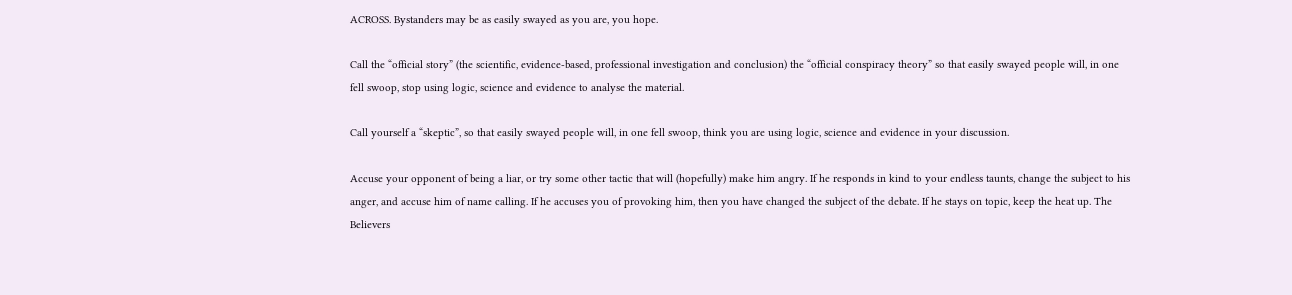ACROSS. Bystanders may be as easily swayed as you are, you hope.

Call the “official story” (the scientific, evidence-based, professional investigation and conclusion) the “official conspiracy theory” so that easily swayed people will, in one fell swoop, stop using logic, science and evidence to analyse the material.

Call yourself a “skeptic”, so that easily swayed people will, in one fell swoop, think you are using logic, science and evidence in your discussion.

Accuse your opponent of being a liar, or try some other tactic that will (hopefully) make him angry. If he responds in kind to your endless taunts, change the subject to his anger, and accuse him of name calling. If he accuses you of provoking him, then you have changed the subject of the debate. If he stays on topic, keep the heat up. The Believers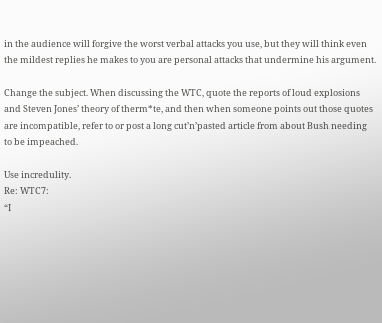in the audience will forgive the worst verbal attacks you use, but they will think even the mildest replies he makes to you are personal attacks that undermine his argument.

Change the subject. When discussing the WTC, quote the reports of loud explosions and Steven Jones’ theory of therm*te, and then when someone points out those quotes are incompatible, refer to or post a long cut’n’pasted article from about Bush needing to be impeached.

Use incredulity.
Re: WTC7:
“I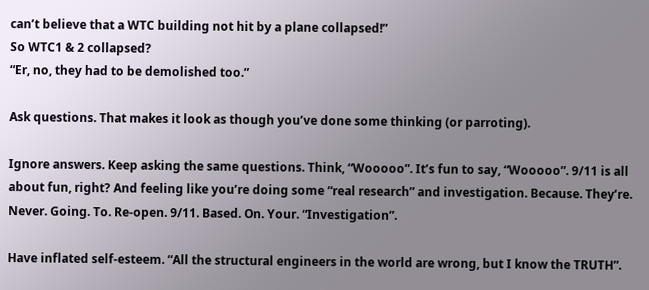can’t believe that a WTC building not hit by a plane collapsed!”
So WTC1 & 2 collapsed?
“Er, no, they had to be demolished too.”

Ask questions. That makes it look as though you’ve done some thinking (or parroting).

Ignore answers. Keep asking the same questions. Think, “Wooooo”. It’s fun to say, “Wooooo”. 9/11 is all about fun, right? And feeling like you’re doing some “real research” and investigation. Because. They’re. Never. Going. To. Re-open. 9/11. Based. On. Your. “Investigation”.

Have inflated self-esteem. “All the structural engineers in the world are wrong, but I know the TRUTH”.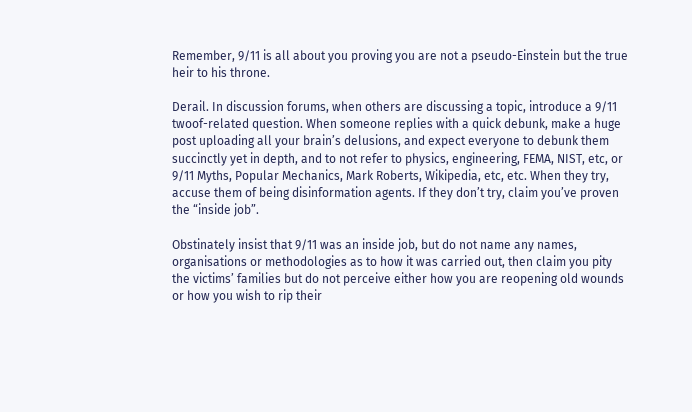Remember, 9/11 is all about you proving you are not a pseudo-Einstein but the true heir to his throne.

Derail. In discussion forums, when others are discussing a topic, introduce a 9/11 twoof-related question. When someone replies with a quick debunk, make a huge post uploading all your brain’s delusions, and expect everyone to debunk them succinctly yet in depth, and to not refer to physics, engineering, FEMA, NIST, etc, or 9/11 Myths, Popular Mechanics, Mark Roberts, Wikipedia, etc, etc. When they try, accuse them of being disinformation agents. If they don’t try, claim you’ve proven the “inside job”.

Obstinately insist that 9/11 was an inside job, but do not name any names, organisations or methodologies as to how it was carried out, then claim you pity the victims’ families but do not perceive either how you are reopening old wounds or how you wish to rip their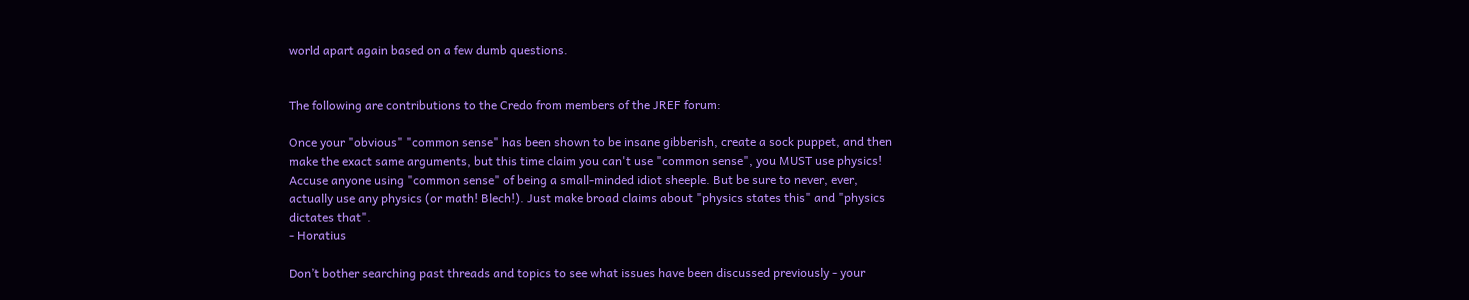world apart again based on a few dumb questions.


The following are contributions to the Credo from members of the JREF forum:

Once your "obvious" "common sense" has been shown to be insane gibberish, create a sock puppet, and then make the exact same arguments, but this time claim you can't use "common sense", you MUST use physics! Accuse anyone using "common sense" of being a small-minded idiot sheeple. But be sure to never, ever, actually use any physics (or math! Blech!). Just make broad claims about "physics states this" and "physics dictates that".
- Horatius

Don’t bother searching past threads and topics to see what issues have been discussed previously - your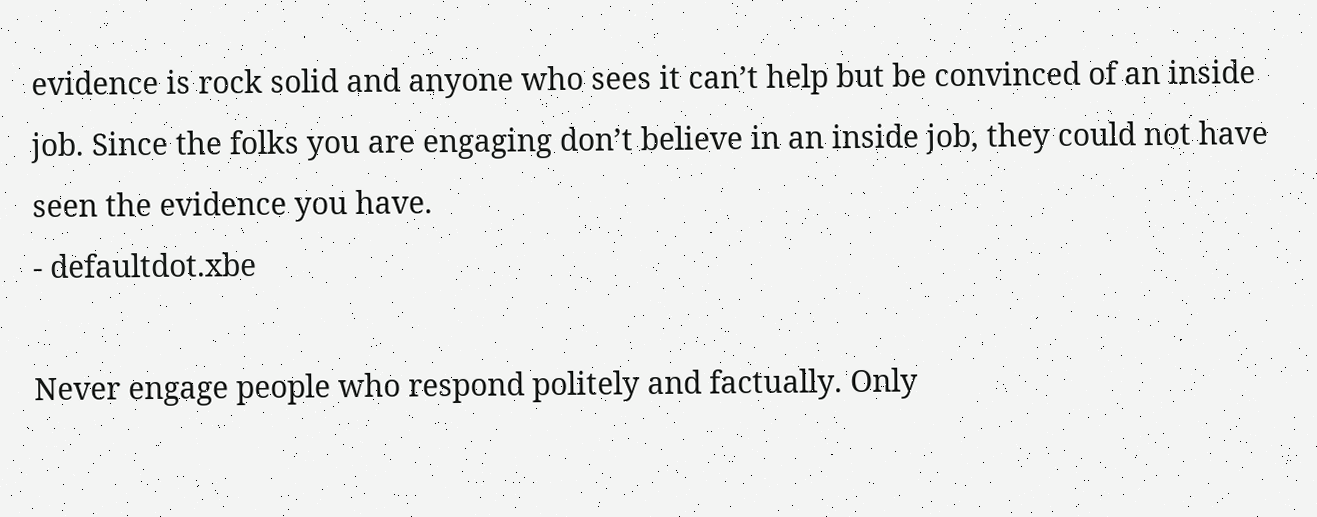evidence is rock solid and anyone who sees it can’t help but be convinced of an inside job. Since the folks you are engaging don’t believe in an inside job, they could not have seen the evidence you have.
- defaultdot.xbe

Never engage people who respond politely and factually. Only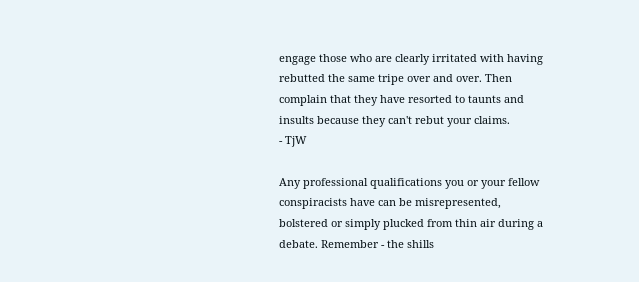engage those who are clearly irritated with having rebutted the same tripe over and over. Then complain that they have resorted to taunts and insults because they can't rebut your claims.
- TjW

Any professional qualifications you or your fellow conspiracists have can be misrepresented, bolstered or simply plucked from thin air during a debate. Remember - the shills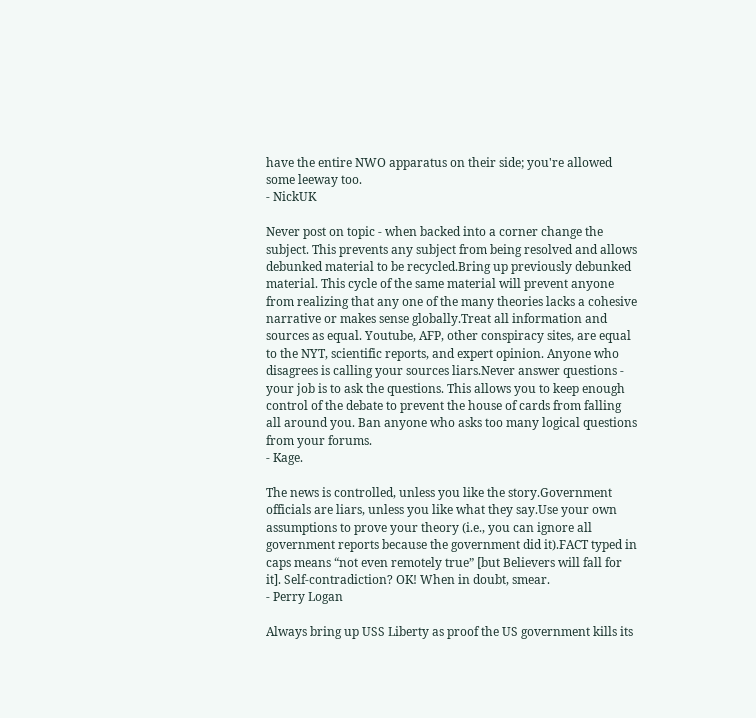have the entire NWO apparatus on their side; you're allowed some leeway too.
- NickUK

Never post on topic - when backed into a corner change the subject. This prevents any subject from being resolved and allows debunked material to be recycled.Bring up previously debunked material. This cycle of the same material will prevent anyone from realizing that any one of the many theories lacks a cohesive narrative or makes sense globally.Treat all information and sources as equal. Youtube, AFP, other conspiracy sites, are equal to the NYT, scientific reports, and expert opinion. Anyone who disagrees is calling your sources liars.Never answer questions - your job is to ask the questions. This allows you to keep enough control of the debate to prevent the house of cards from falling all around you. Ban anyone who asks too many logical questions from your forums.
- Kage.

The news is controlled, unless you like the story.Government officials are liars, unless you like what they say.Use your own assumptions to prove your theory (i.e., you can ignore all government reports because the government did it).FACT typed in caps means “not even remotely true” [but Believers will fall for it]. Self-contradiction? OK! When in doubt, smear.
- Perry Logan

Always bring up USS Liberty as proof the US government kills its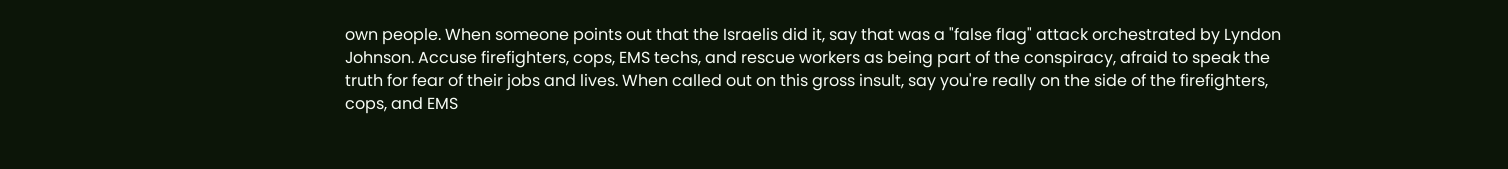own people. When someone points out that the Israelis did it, say that was a "false flag" attack orchestrated by Lyndon Johnson. Accuse firefighters, cops, EMS techs, and rescue workers as being part of the conspiracy, afraid to speak the truth for fear of their jobs and lives. When called out on this gross insult, say you're really on the side of the firefighters, cops, and EMS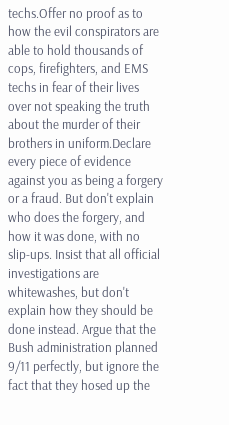techs.Offer no proof as to how the evil conspirators are able to hold thousands of cops, firefighters, and EMS techs in fear of their lives over not speaking the truth about the murder of their brothers in uniform.Declare every piece of evidence against you as being a forgery or a fraud. But don't explain who does the forgery, and how it was done, with no slip-ups. Insist that all official investigations are whitewashes, but don't explain how they should be done instead. Argue that the Bush administration planned 9/11 perfectly, but ignore the fact that they hosed up the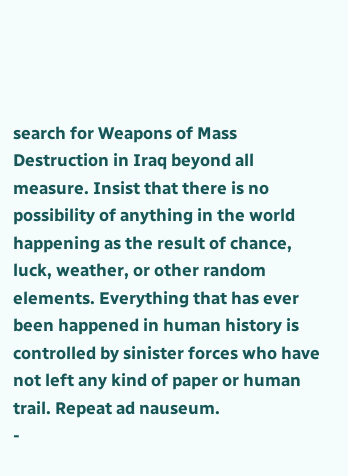search for Weapons of Mass Destruction in Iraq beyond all measure. Insist that there is no possibility of anything in the world happening as the result of chance, luck, weather, or other random elements. Everything that has ever been happened in human history is controlled by sinister forces who have not left any kind of paper or human trail. Repeat ad nauseum.
-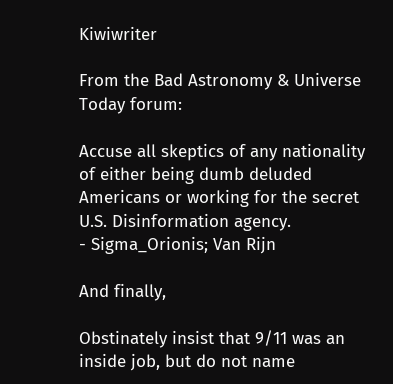Kiwiwriter

From the Bad Astronomy & Universe Today forum:

Accuse all skeptics of any nationality of either being dumb deluded Americans or working for the secret U.S. Disinformation agency.
- Sigma_Orionis; Van Rijn

And finally,

Obstinately insist that 9/11 was an inside job, but do not name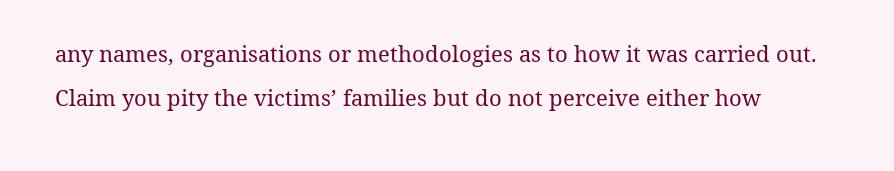any names, organisations or methodologies as to how it was carried out. Claim you pity the victims’ families but do not perceive either how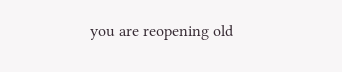you are reopening old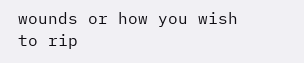wounds or how you wish to rip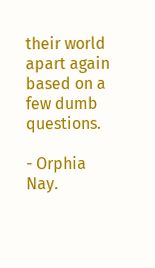their world apart again based on a few dumb questions.

- Orphia Nay.